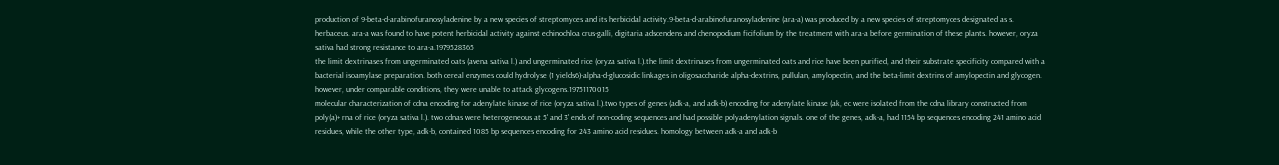production of 9-beta-d-arabinofuranosyladenine by a new species of streptomyces and its herbicidal activity.9-beta-d-arabinofuranosyladenine (ara-a) was produced by a new species of streptomyces designated as s. herbaceus. ara-a was found to have potent herbicidal activity against echinochloa crus-galli, digitaria adscendens and chenopodium ficifolium by the treatment with ara-a before germination of these plants. however, oryza sativa had strong resistance to ara-a.1979528365
the limit dextrinases from ungerminated oats (avena sativa l.) and ungerminated rice (oryza sativa l.).the limit dextrinases from ungerminated oats and rice have been purified, and their substrate specificity compared with a bacterial isoamylase preparation. both cereal enzymes could hydrolyse (1 yields6)-alpha-d-glucosidic linkages in oligosaccharide alpha-dextrins, pullulan, amylopectin, and the beta-limit dextrins of amylopectin and glycogen. however, under comparable conditions, they were unable to attack glycogens.19751170015
molecular characterization of cdna encoding for adenylate kinase of rice (oryza sativa l.).two types of genes (adk-a, and adk-b) encoding for adenylate kinase (ak, ec were isolated from the cdna library constructed from poly(a)+ rna of rice (oryza sativa l.). two cdnas were heterogeneous at 5' and 3' ends of non-coding sequences and had possible polyadenylation signals. one of the genes, adk-a, had 1154 bp sequences encoding 241 amino acid residues, while the other type, adk-b, contained 1085 bp sequences encoding for 243 amino acid residues. homology between adk-a and adk-b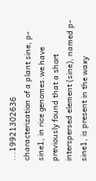...19921302636
characterization of a plant sine, p-sine1, in rice genomes.we have previously found that a short interspersed element (sine), named p-sine1, is present in the waxy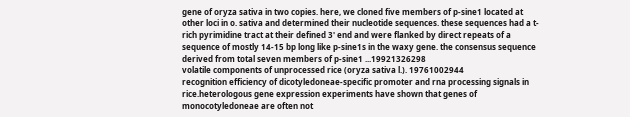gene of oryza sativa in two copies. here, we cloned five members of p-sine1 located at other loci in o. sativa and determined their nucleotide sequences. these sequences had a t-rich pyrimidine tract at their defined 3' end and were flanked by direct repeats of a sequence of mostly 14-15 bp long like p-sine1s in the waxy gene. the consensus sequence derived from total seven members of p-sine1 ...19921326298
volatile components of unprocessed rice (oryza sativa l.). 19761002944
recognition efficiency of dicotyledoneae-specific promoter and rna processing signals in rice.heterologous gene expression experiments have shown that genes of monocotyledoneae are often not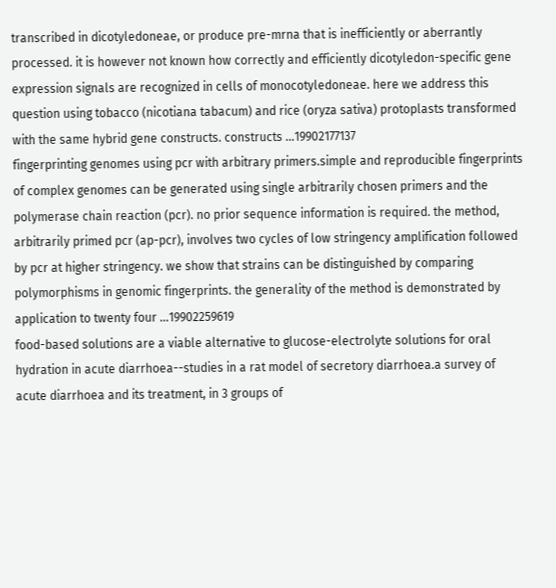transcribed in dicotyledoneae, or produce pre-mrna that is inefficiently or aberrantly processed. it is however not known how correctly and efficiently dicotyledon-specific gene expression signals are recognized in cells of monocotyledoneae. here we address this question using tobacco (nicotiana tabacum) and rice (oryza sativa) protoplasts transformed with the same hybrid gene constructs. constructs ...19902177137
fingerprinting genomes using pcr with arbitrary primers.simple and reproducible fingerprints of complex genomes can be generated using single arbitrarily chosen primers and the polymerase chain reaction (pcr). no prior sequence information is required. the method, arbitrarily primed pcr (ap-pcr), involves two cycles of low stringency amplification followed by pcr at higher stringency. we show that strains can be distinguished by comparing polymorphisms in genomic fingerprints. the generality of the method is demonstrated by application to twenty four ...19902259619
food-based solutions are a viable alternative to glucose-electrolyte solutions for oral hydration in acute diarrhoea--studies in a rat model of secretory diarrhoea.a survey of acute diarrhoea and its treatment, in 3 groups of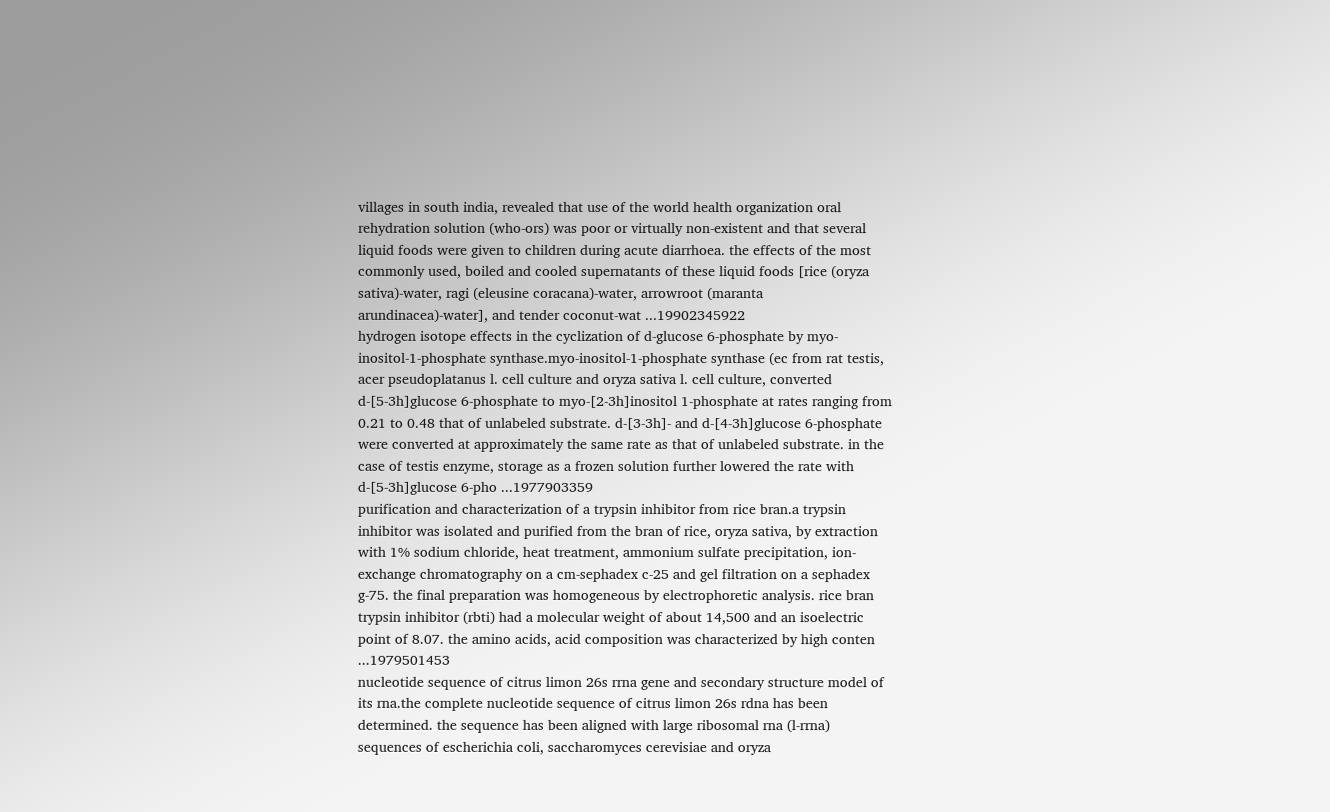villages in south india, revealed that use of the world health organization oral rehydration solution (who-ors) was poor or virtually non-existent and that several liquid foods were given to children during acute diarrhoea. the effects of the most commonly used, boiled and cooled supernatants of these liquid foods [rice (oryza sativa)-water, ragi (eleusine coracana)-water, arrowroot (maranta arundinacea)-water], and tender coconut-wat ...19902345922
hydrogen isotope effects in the cyclization of d-glucose 6-phosphate by myo-inositol-1-phosphate synthase.myo-inositol-1-phosphate synthase (ec from rat testis, acer pseudoplatanus l. cell culture and oryza sativa l. cell culture, converted d-[5-3h]glucose 6-phosphate to myo-[2-3h]inositol 1-phosphate at rates ranging from 0.21 to 0.48 that of unlabeled substrate. d-[3-3h]- and d-[4-3h]glucose 6-phosphate were converted at approximately the same rate as that of unlabeled substrate. in the case of testis enzyme, storage as a frozen solution further lowered the rate with d-[5-3h]glucose 6-pho ...1977903359
purification and characterization of a trypsin inhibitor from rice bran.a trypsin inhibitor was isolated and purified from the bran of rice, oryza sativa, by extraction with 1% sodium chloride, heat treatment, ammonium sulfate precipitation, ion-exchange chromatography on a cm-sephadex c-25 and gel filtration on a sephadex g-75. the final preparation was homogeneous by electrophoretic analysis. rice bran trypsin inhibitor (rbti) had a molecular weight of about 14,500 and an isoelectric point of 8.07. the amino acids, acid composition was characterized by high conten ...1979501453
nucleotide sequence of citrus limon 26s rrna gene and secondary structure model of its rna.the complete nucleotide sequence of citrus limon 26s rdna has been determined. the sequence has been aligned with large ribosomal rna (l-rrna) sequences of escherichia coli, saccharomyces cerevisiae and oryza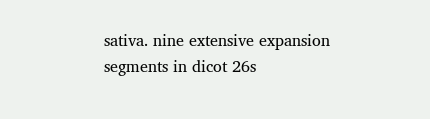sativa. nine extensive expansion segments in dicot 26s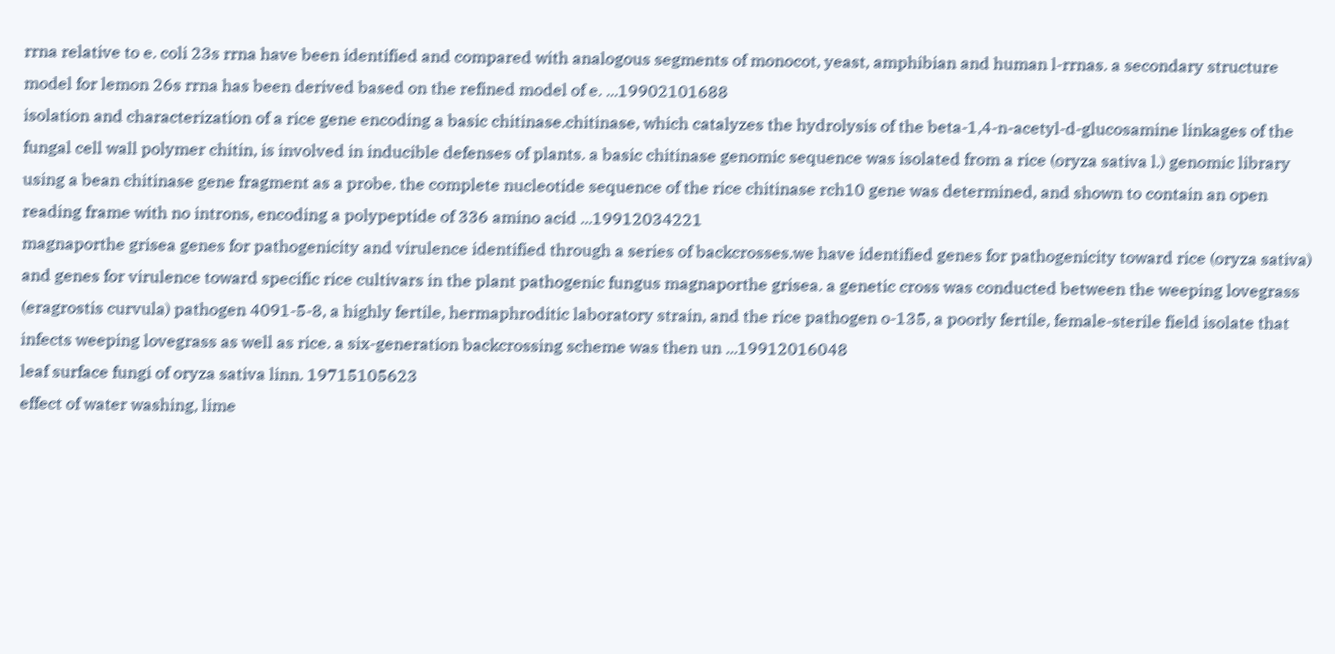rrna relative to e. coli 23s rrna have been identified and compared with analogous segments of monocot, yeast, amphibian and human l-rrnas. a secondary structure model for lemon 26s rrna has been derived based on the refined model of e. ...19902101688
isolation and characterization of a rice gene encoding a basic chitinase.chitinase, which catalyzes the hydrolysis of the beta-1,4-n-acetyl-d-glucosamine linkages of the fungal cell wall polymer chitin, is involved in inducible defenses of plants. a basic chitinase genomic sequence was isolated from a rice (oryza sativa l.) genomic library using a bean chitinase gene fragment as a probe. the complete nucleotide sequence of the rice chitinase rch10 gene was determined, and shown to contain an open reading frame with no introns, encoding a polypeptide of 336 amino acid ...19912034221
magnaporthe grisea genes for pathogenicity and virulence identified through a series of backcrosses.we have identified genes for pathogenicity toward rice (oryza sativa) and genes for virulence toward specific rice cultivars in the plant pathogenic fungus magnaporthe grisea. a genetic cross was conducted between the weeping lovegrass (eragrostis curvula) pathogen 4091-5-8, a highly fertile, hermaphroditic laboratory strain, and the rice pathogen o-135, a poorly fertile, female-sterile field isolate that infects weeping lovegrass as well as rice. a six-generation backcrossing scheme was then un ...19912016048
leaf surface fungi of oryza sativa linn. 19715105623
effect of water washing, lime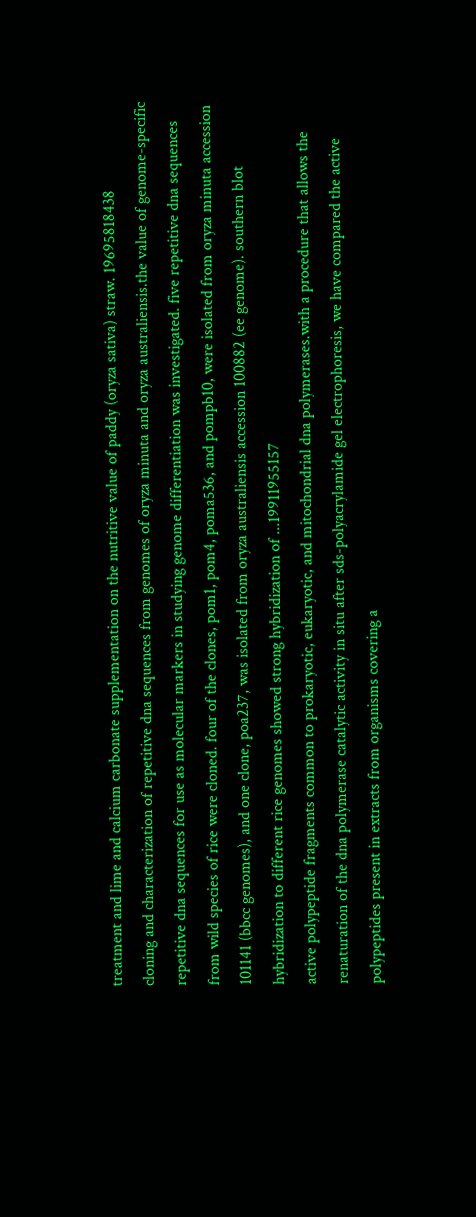treatment and lime and calcium carbonate supplementation on the nutritive value of paddy (oryza sativa) straw. 19695818438
cloning and characterization of repetitive dna sequences from genomes of oryza minuta and oryza australiensis.the value of genome-specific repetitive dna sequences for use as molecular markers in studying genome differentiation was investigated. five repetitive dna sequences from wild species of rice were cloned. four of the clones, pom1, pom4, poma536, and pompb10, were isolated from oryza minuta accession 101141 (bbcc genomes), and one clone, poa237, was isolated from oryza australiensis accession 100882 (ee genome). southern blot hybridization to different rice genomes showed strong hybridization of ...19911955157
active polypeptide fragments common to prokaryotic, eukaryotic, and mitochondrial dna polymerases.with a procedure that allows the renaturation of the dna polymerase catalytic activity in situ after sds-polyacrylamide gel electrophoresis, we have compared the active polypeptides present in extracts from organisms covering a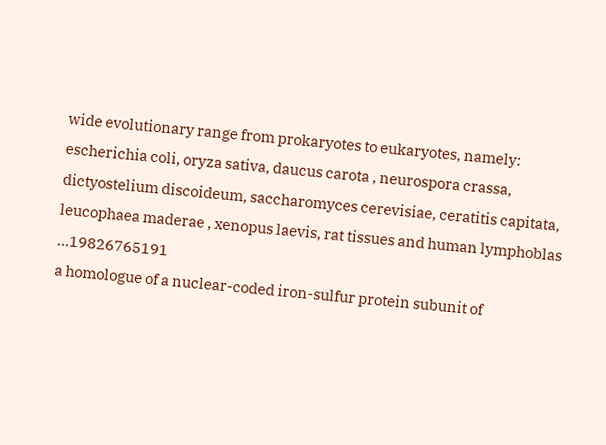wide evolutionary range from prokaryotes to eukaryotes, namely: escherichia coli, oryza sativa, daucus carota , neurospora crassa, dictyostelium discoideum, saccharomyces cerevisiae, ceratitis capitata, leucophaea maderae , xenopus laevis, rat tissues and human lymphoblas ...19826765191
a homologue of a nuclear-coded iron-sulfur protein subunit of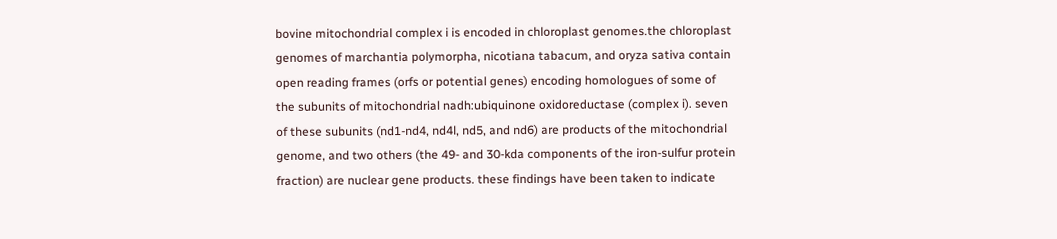bovine mitochondrial complex i is encoded in chloroplast genomes.the chloroplast genomes of marchantia polymorpha, nicotiana tabacum, and oryza sativa contain open reading frames (orfs or potential genes) encoding homologues of some of the subunits of mitochondrial nadh:ubiquinone oxidoreductase (complex i). seven of these subunits (nd1-nd4, nd4l, nd5, and nd6) are products of the mitochondrial genome, and two others (the 49- and 30-kda components of the iron-sulfur protein fraction) are nuclear gene products. these findings have been taken to indicate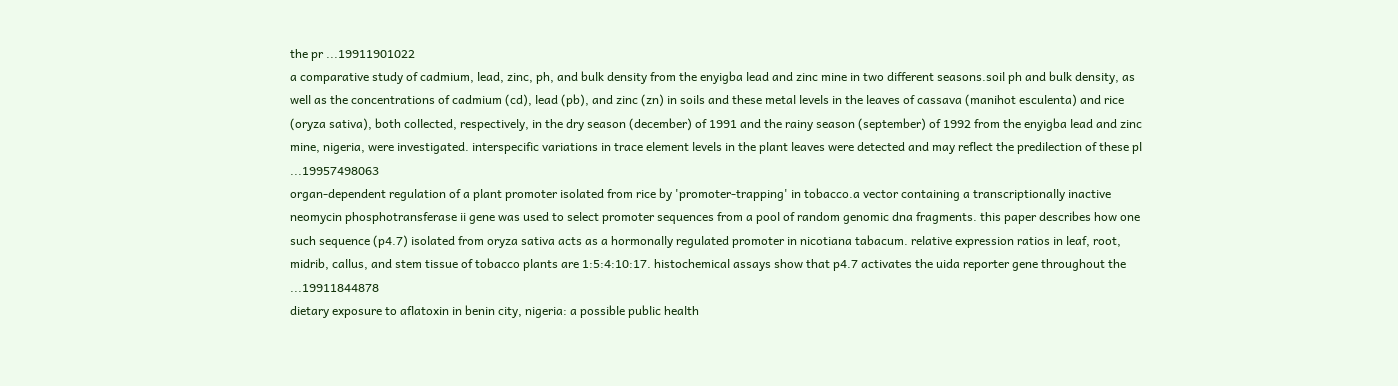the pr ...19911901022
a comparative study of cadmium, lead, zinc, ph, and bulk density from the enyigba lead and zinc mine in two different seasons.soil ph and bulk density, as well as the concentrations of cadmium (cd), lead (pb), and zinc (zn) in soils and these metal levels in the leaves of cassava (manihot esculenta) and rice (oryza sativa), both collected, respectively, in the dry season (december) of 1991 and the rainy season (september) of 1992 from the enyigba lead and zinc mine, nigeria, were investigated. interspecific variations in trace element levels in the plant leaves were detected and may reflect the predilection of these pl ...19957498063
organ-dependent regulation of a plant promoter isolated from rice by 'promoter-trapping' in tobacco.a vector containing a transcriptionally inactive neomycin phosphotransferase ii gene was used to select promoter sequences from a pool of random genomic dna fragments. this paper describes how one such sequence (p4.7) isolated from oryza sativa acts as a hormonally regulated promoter in nicotiana tabacum. relative expression ratios in leaf, root, midrib, callus, and stem tissue of tobacco plants are 1:5:4:10:17. histochemical assays show that p4.7 activates the uida reporter gene throughout the ...19911844878
dietary exposure to aflatoxin in benin city, nigeria: a possible public health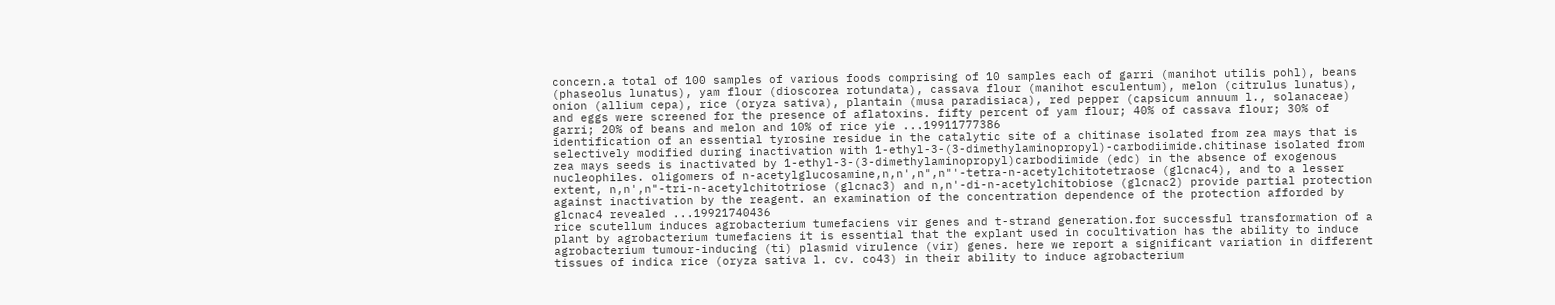concern.a total of 100 samples of various foods comprising of 10 samples each of garri (manihot utilis pohl), beans (phaseolus lunatus), yam flour (dioscorea rotundata), cassava flour (manihot esculentum), melon (citrulus lunatus), onion (allium cepa), rice (oryza sativa), plantain (musa paradisiaca), red pepper (capsicum annuum l., solanaceae) and eggs were screened for the presence of aflatoxins. fifty percent of yam flour; 40% of cassava flour; 30% of garri; 20% of beans and melon and 10% of rice yie ...19911777386
identification of an essential tyrosine residue in the catalytic site of a chitinase isolated from zea mays that is selectively modified during inactivation with 1-ethyl-3-(3-dimethylaminopropyl)-carbodiimide.chitinase isolated from zea mays seeds is inactivated by 1-ethyl-3-(3-dimethylaminopropyl)carbodiimide (edc) in the absence of exogenous nucleophiles. oligomers of n-acetylglucosamine,n,n',n",n"'-tetra-n-acetylchitotetraose (glcnac4), and to a lesser extent, n,n',n"-tri-n-acetylchitotriose (glcnac3) and n,n'-di-n-acetylchitobiose (glcnac2) provide partial protection against inactivation by the reagent. an examination of the concentration dependence of the protection afforded by glcnac4 revealed ...19921740436
rice scutellum induces agrobacterium tumefaciens vir genes and t-strand generation.for successful transformation of a plant by agrobacterium tumefaciens it is essential that the explant used in cocultivation has the ability to induce agrobacterium tumour-inducing (ti) plasmid virulence (vir) genes. here we report a significant variation in different tissues of indica rice (oryza sativa l. cv. co43) in their ability to induce agrobacterium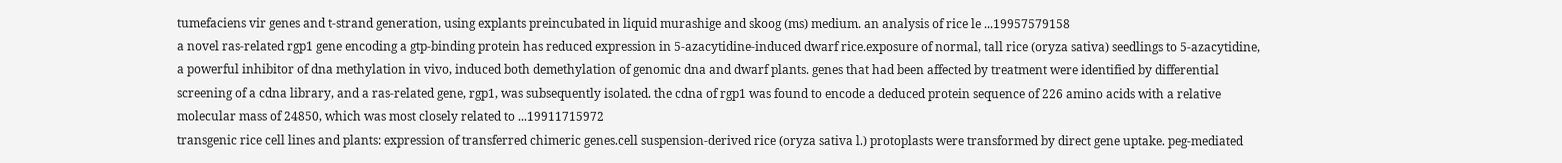tumefaciens vir genes and t-strand generation, using explants preincubated in liquid murashige and skoog (ms) medium. an analysis of rice le ...19957579158
a novel ras-related rgp1 gene encoding a gtp-binding protein has reduced expression in 5-azacytidine-induced dwarf rice.exposure of normal, tall rice (oryza sativa) seedlings to 5-azacytidine, a powerful inhibitor of dna methylation in vivo, induced both demethylation of genomic dna and dwarf plants. genes that had been affected by treatment were identified by differential screening of a cdna library, and a ras-related gene, rgp1, was subsequently isolated. the cdna of rgp1 was found to encode a deduced protein sequence of 226 amino acids with a relative molecular mass of 24850, which was most closely related to ...19911715972
transgenic rice cell lines and plants: expression of transferred chimeric genes.cell suspension-derived rice (oryza sativa l.) protoplasts were transformed by direct gene uptake. peg-mediated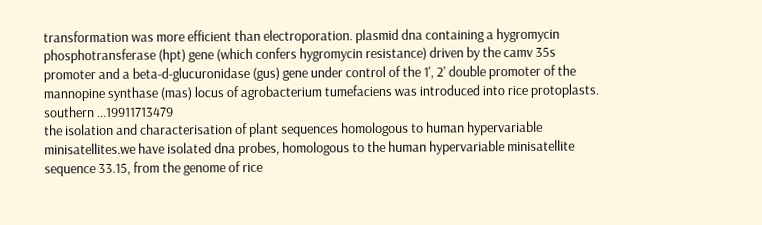transformation was more efficient than electroporation. plasmid dna containing a hygromycin phosphotransferase (hpt) gene (which confers hygromycin resistance) driven by the camv 35s promoter and a beta-d-glucuronidase (gus) gene under control of the 1', 2' double promoter of the mannopine synthase (mas) locus of agrobacterium tumefaciens was introduced into rice protoplasts. southern ...19911713479
the isolation and characterisation of plant sequences homologous to human hypervariable minisatellites.we have isolated dna probes, homologous to the human hypervariable minisatellite sequence 33.15, from the genome of rice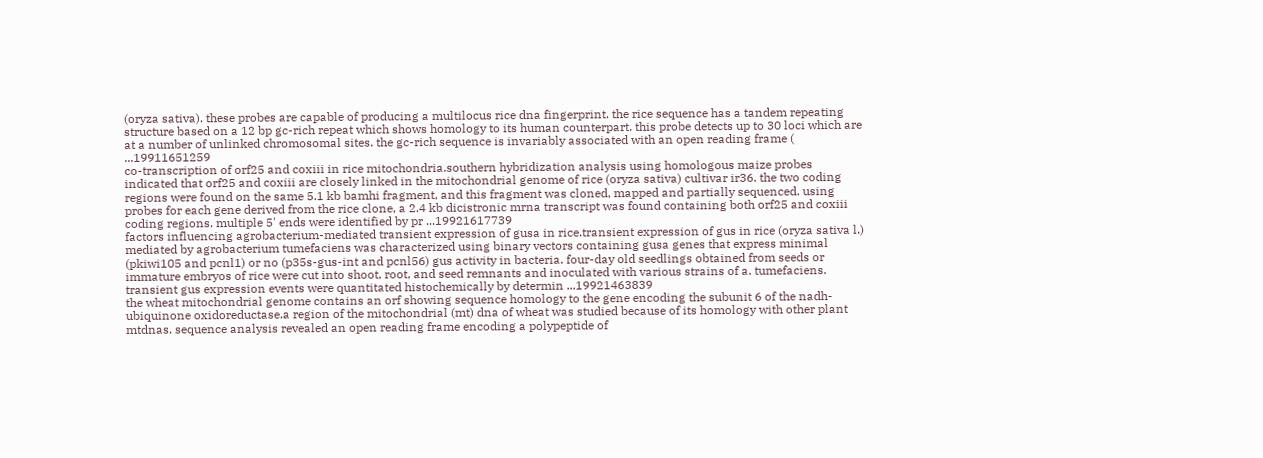(oryza sativa). these probes are capable of producing a multilocus rice dna fingerprint. the rice sequence has a tandem repeating structure based on a 12 bp gc-rich repeat which shows homology to its human counterpart. this probe detects up to 30 loci which are at a number of unlinked chromosomal sites. the gc-rich sequence is invariably associated with an open reading frame ( ...19911651259
co-transcription of orf25 and coxiii in rice mitochondria.southern hybridization analysis using homologous maize probes indicated that orf25 and coxiii are closely linked in the mitochondrial genome of rice (oryza sativa) cultivar ir36. the two coding regions were found on the same 5.1 kb bamhi fragment, and this fragment was cloned, mapped and partially sequenced. using probes for each gene derived from the rice clone, a 2.4 kb dicistronic mrna transcript was found containing both orf25 and coxiii coding regions. multiple 5' ends were identified by pr ...19921617739
factors influencing agrobacterium-mediated transient expression of gusa in rice.transient expression of gus in rice (oryza sativa l.) mediated by agrobacterium tumefaciens was characterized using binary vectors containing gusa genes that express minimal (pkiwi105 and pcnl1) or no (p35s-gus-int and pcnl56) gus activity in bacteria. four-day old seedlings obtained from seeds or immature embryos of rice were cut into shoot, root, and seed remnants and inoculated with various strains of a. tumefaciens. transient gus expression events were quantitated histochemically by determin ...19921463839
the wheat mitochondrial genome contains an orf showing sequence homology to the gene encoding the subunit 6 of the nadh-ubiquinone oxidoreductase.a region of the mitochondrial (mt) dna of wheat was studied because of its homology with other plant mtdnas. sequence analysis revealed an open reading frame encoding a polypeptide of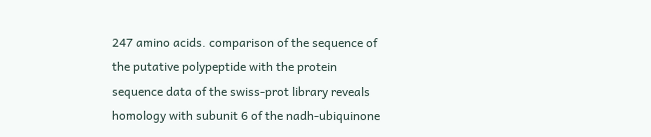247 amino acids. comparison of the sequence of the putative polypeptide with the protein sequence data of the swiss-prot library reveals homology with subunit 6 of the nadh-ubiquinone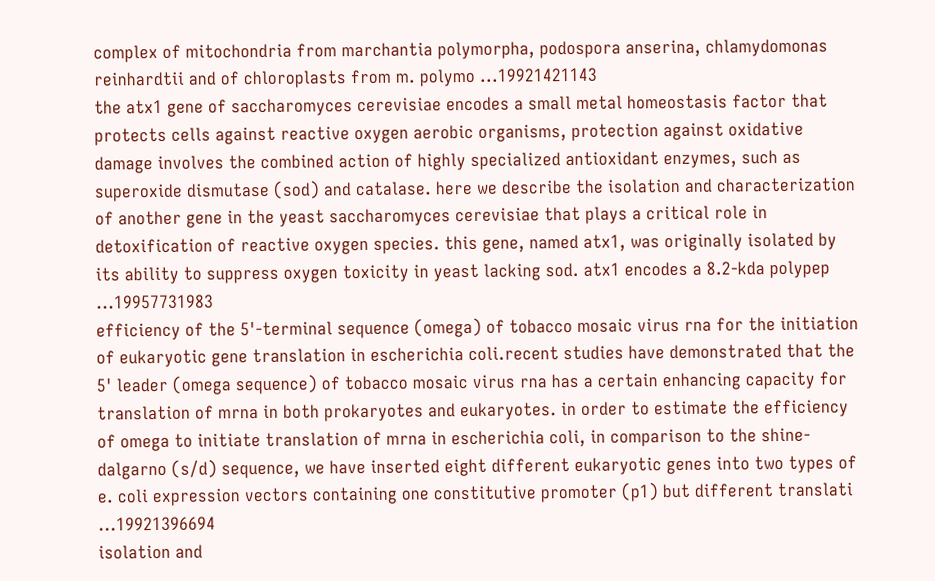complex of mitochondria from marchantia polymorpha, podospora anserina, chlamydomonas reinhardtii and of chloroplasts from m. polymo ...19921421143
the atx1 gene of saccharomyces cerevisiae encodes a small metal homeostasis factor that protects cells against reactive oxygen aerobic organisms, protection against oxidative damage involves the combined action of highly specialized antioxidant enzymes, such as superoxide dismutase (sod) and catalase. here we describe the isolation and characterization of another gene in the yeast saccharomyces cerevisiae that plays a critical role in detoxification of reactive oxygen species. this gene, named atx1, was originally isolated by its ability to suppress oxygen toxicity in yeast lacking sod. atx1 encodes a 8.2-kda polypep ...19957731983
efficiency of the 5'-terminal sequence (omega) of tobacco mosaic virus rna for the initiation of eukaryotic gene translation in escherichia coli.recent studies have demonstrated that the 5' leader (omega sequence) of tobacco mosaic virus rna has a certain enhancing capacity for translation of mrna in both prokaryotes and eukaryotes. in order to estimate the efficiency of omega to initiate translation of mrna in escherichia coli, in comparison to the shine-dalgarno (s/d) sequence, we have inserted eight different eukaryotic genes into two types of e. coli expression vectors containing one constitutive promoter (p1) but different translati ...19921396694
isolation and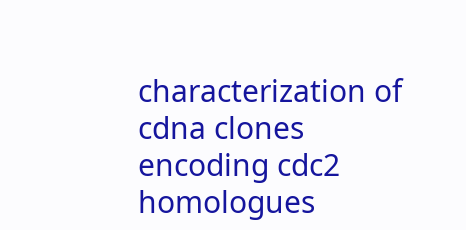characterization of cdna clones encoding cdc2 homologues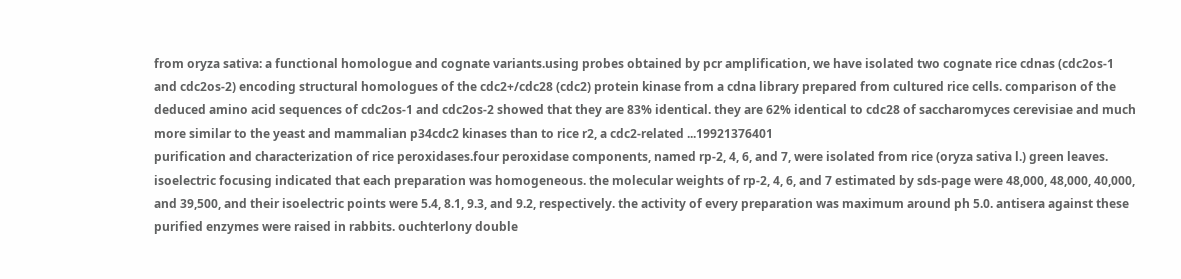from oryza sativa: a functional homologue and cognate variants.using probes obtained by pcr amplification, we have isolated two cognate rice cdnas (cdc2os-1 and cdc2os-2) encoding structural homologues of the cdc2+/cdc28 (cdc2) protein kinase from a cdna library prepared from cultured rice cells. comparison of the deduced amino acid sequences of cdc2os-1 and cdc2os-2 showed that they are 83% identical. they are 62% identical to cdc28 of saccharomyces cerevisiae and much more similar to the yeast and mammalian p34cdc2 kinases than to rice r2, a cdc2-related ...19921376401
purification and characterization of rice peroxidases.four peroxidase components, named rp-2, 4, 6, and 7, were isolated from rice (oryza sativa l.) green leaves. isoelectric focusing indicated that each preparation was homogeneous. the molecular weights of rp-2, 4, 6, and 7 estimated by sds-page were 48,000, 48,000, 40,000, and 39,500, and their isoelectric points were 5.4, 8.1, 9.3, and 9.2, respectively. the activity of every preparation was maximum around ph 5.0. antisera against these purified enzymes were raised in rabbits. ouchterlony double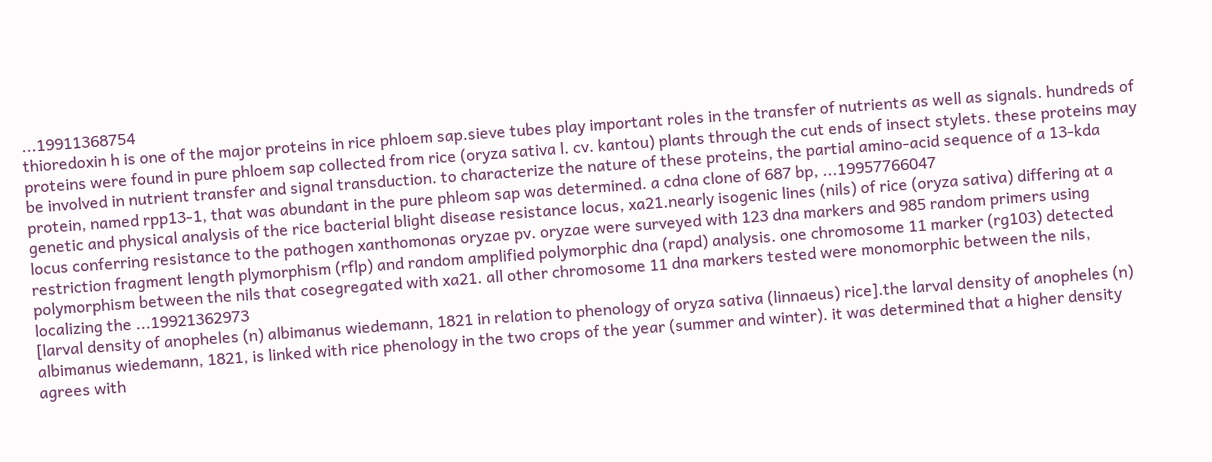...19911368754
thioredoxin h is one of the major proteins in rice phloem sap.sieve tubes play important roles in the transfer of nutrients as well as signals. hundreds of proteins were found in pure phloem sap collected from rice (oryza sativa l. cv. kantou) plants through the cut ends of insect stylets. these proteins may be involved in nutrient transfer and signal transduction. to characterize the nature of these proteins, the partial amino-acid sequence of a 13-kda protein, named rpp13-1, that was abundant in the pure phleom sap was determined. a cdna clone of 687 bp, ...19957766047
genetic and physical analysis of the rice bacterial blight disease resistance locus, xa21.nearly isogenic lines (nils) of rice (oryza sativa) differing at a locus conferring resistance to the pathogen xanthomonas oryzae pv. oryzae were surveyed with 123 dna markers and 985 random primers using restriction fragment length plymorphism (rflp) and random amplified polymorphic dna (rapd) analysis. one chromosome 11 marker (rg103) detected polymorphism between the nils that cosegregated with xa21. all other chromosome 11 dna markers tested were monomorphic between the nils, localizing the ...19921362973
[larval density of anopheles (n) albimanus wiedemann, 1821 in relation to phenology of oryza sativa (linnaeus) rice].the larval density of anopheles (n) albimanus wiedemann, 1821, is linked with rice phenology in the two crops of the year (summer and winter). it was determined that a higher density agrees with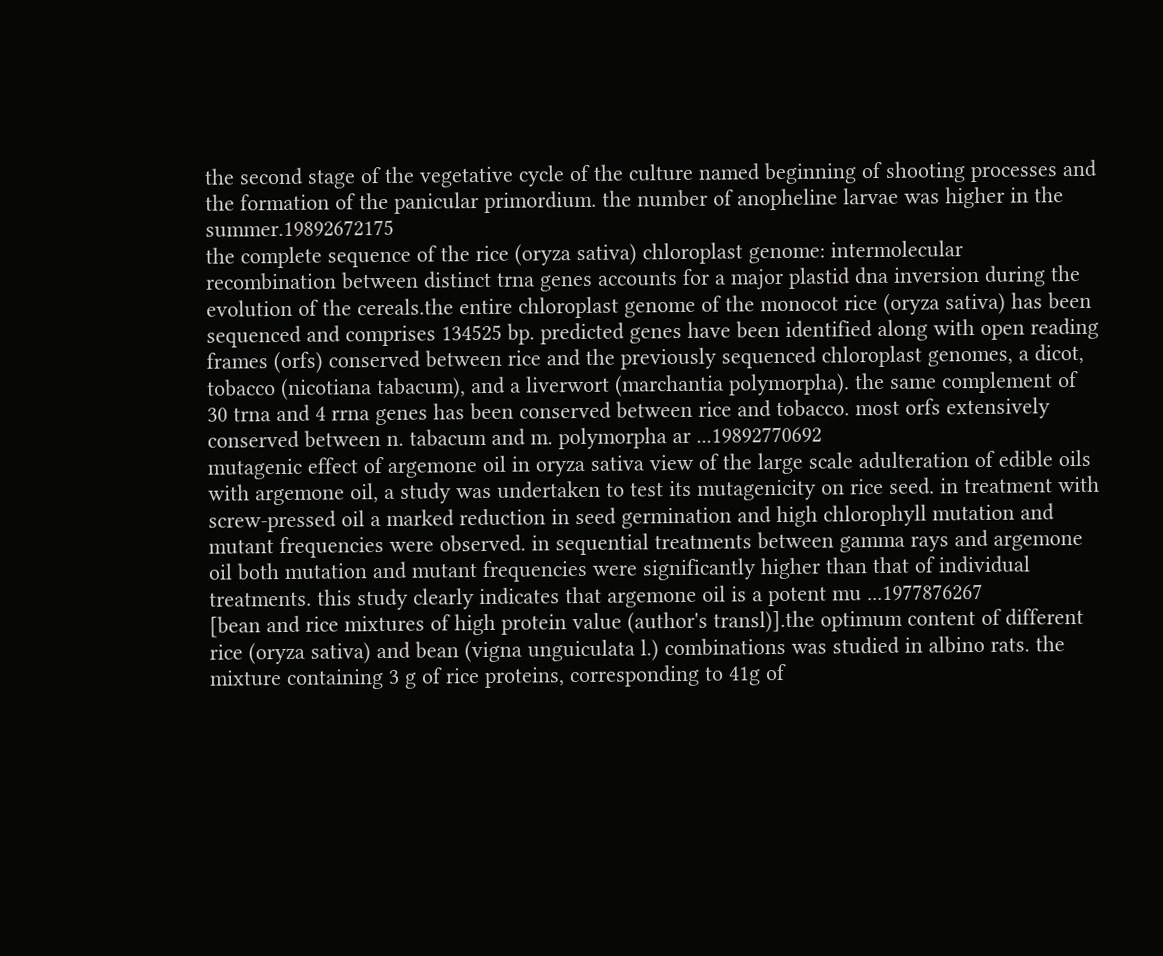the second stage of the vegetative cycle of the culture named beginning of shooting processes and the formation of the panicular primordium. the number of anopheline larvae was higher in the summer.19892672175
the complete sequence of the rice (oryza sativa) chloroplast genome: intermolecular recombination between distinct trna genes accounts for a major plastid dna inversion during the evolution of the cereals.the entire chloroplast genome of the monocot rice (oryza sativa) has been sequenced and comprises 134525 bp. predicted genes have been identified along with open reading frames (orfs) conserved between rice and the previously sequenced chloroplast genomes, a dicot, tobacco (nicotiana tabacum), and a liverwort (marchantia polymorpha). the same complement of 30 trna and 4 rrna genes has been conserved between rice and tobacco. most orfs extensively conserved between n. tabacum and m. polymorpha ar ...19892770692
mutagenic effect of argemone oil in oryza sativa view of the large scale adulteration of edible oils with argemone oil, a study was undertaken to test its mutagenicity on rice seed. in treatment with screw-pressed oil a marked reduction in seed germination and high chlorophyll mutation and mutant frequencies were observed. in sequential treatments between gamma rays and argemone oil both mutation and mutant frequencies were significantly higher than that of individual treatments. this study clearly indicates that argemone oil is a potent mu ...1977876267
[bean and rice mixtures of high protein value (author's transl)].the optimum content of different rice (oryza sativa) and bean (vigna unguiculata l.) combinations was studied in albino rats. the mixture containing 3 g of rice proteins, corresponding to 41g of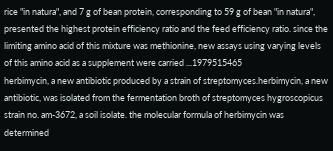rice "in natura", and 7 g of bean protein, corresponding to 59 g of bean "in natura", presented the highest protein efficiency ratio and the feed efficiency ratio. since the limiting amino acid of this mixture was methionine, new assays using varying levels of this amino acid as a supplement were carried ...1979515465
herbimycin, a new antibiotic produced by a strain of streptomyces.herbimycin, a new antibiotic, was isolated from the fermentation broth of streptomyces hygroscopicus strain no. am-3672, a soil isolate. the molecular formula of herbimycin was determined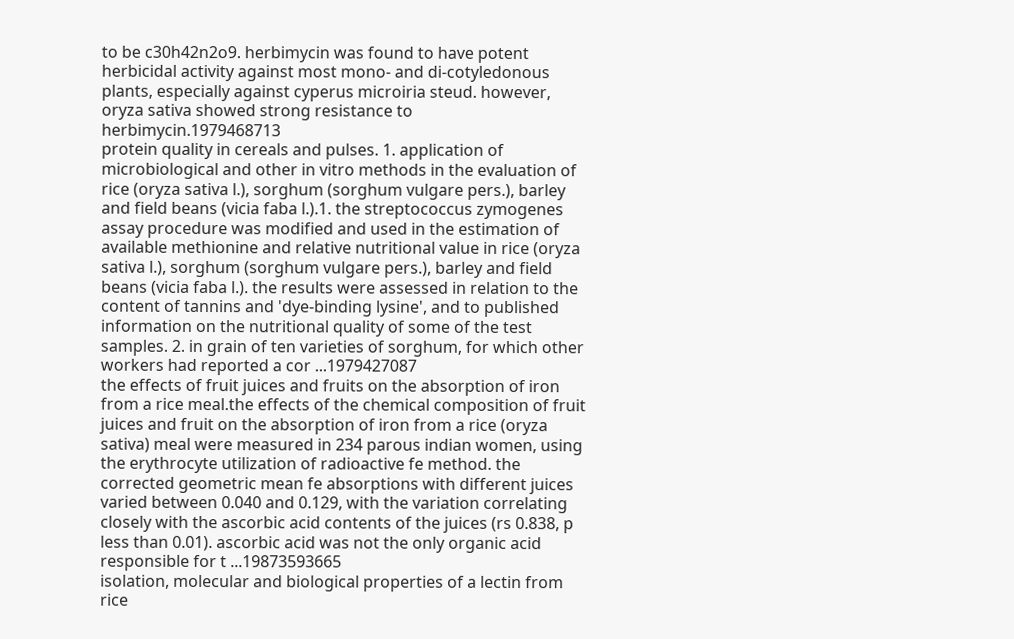to be c30h42n2o9. herbimycin was found to have potent herbicidal activity against most mono- and di-cotyledonous plants, especially against cyperus microiria steud. however, oryza sativa showed strong resistance to herbimycin.1979468713
protein quality in cereals and pulses. 1. application of microbiological and other in vitro methods in the evaluation of rice (oryza sativa l.), sorghum (sorghum vulgare pers.), barley and field beans (vicia faba l.).1. the streptococcus zymogenes assay procedure was modified and used in the estimation of available methionine and relative nutritional value in rice (oryza sativa l.), sorghum (sorghum vulgare pers.), barley and field beans (vicia faba l.). the results were assessed in relation to the content of tannins and 'dye-binding lysine', and to published information on the nutritional quality of some of the test samples. 2. in grain of ten varieties of sorghum, for which other workers had reported a cor ...1979427087
the effects of fruit juices and fruits on the absorption of iron from a rice meal.the effects of the chemical composition of fruit juices and fruit on the absorption of iron from a rice (oryza sativa) meal were measured in 234 parous indian women, using the erythrocyte utilization of radioactive fe method. the corrected geometric mean fe absorptions with different juices varied between 0.040 and 0.129, with the variation correlating closely with the ascorbic acid contents of the juices (rs 0.838, p less than 0.01). ascorbic acid was not the only organic acid responsible for t ...19873593665
isolation, molecular and biological properties of a lectin from rice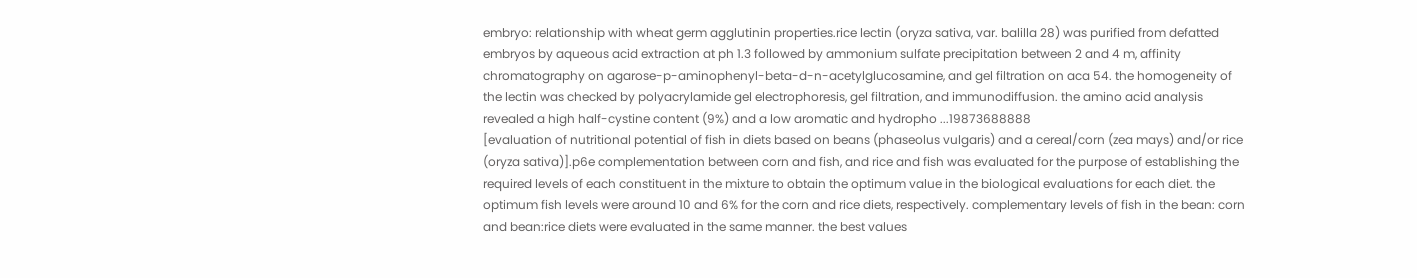embryo: relationship with wheat germ agglutinin properties.rice lectin (oryza sativa, var. balilla 28) was purified from defatted embryos by aqueous acid extraction at ph 1.3 followed by ammonium sulfate precipitation between 2 and 4 m, affinity chromatography on agarose-p-aminophenyl-beta-d-n-acetylglucosamine, and gel filtration on aca 54. the homogeneity of the lectin was checked by polyacrylamide gel electrophoresis, gel filtration, and immunodiffusion. the amino acid analysis revealed a high half-cystine content (9%) and a low aromatic and hydropho ...19873688888
[evaluation of nutritional potential of fish in diets based on beans (phaseolus vulgaris) and a cereal/corn (zea mays) and/or rice (oryza sativa)].p6e complementation between corn and fish, and rice and fish was evaluated for the purpose of establishing the required levels of each constituent in the mixture to obtain the optimum value in the biological evaluations for each diet. the optimum fish levels were around 10 and 6% for the corn and rice diets, respectively. complementary levels of fish in the bean: corn and bean:rice diets were evaluated in the same manner. the best values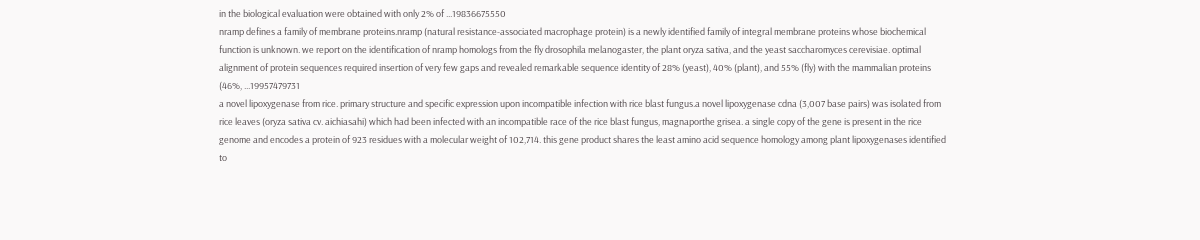in the biological evaluation were obtained with only 2% of ...19836675550
nramp defines a family of membrane proteins.nramp (natural resistance-associated macrophage protein) is a newly identified family of integral membrane proteins whose biochemical function is unknown. we report on the identification of nramp homologs from the fly drosophila melanogaster, the plant oryza sativa, and the yeast saccharomyces cerevisiae. optimal alignment of protein sequences required insertion of very few gaps and revealed remarkable sequence identity of 28% (yeast), 40% (plant), and 55% (fly) with the mammalian proteins (46%, ...19957479731
a novel lipoxygenase from rice. primary structure and specific expression upon incompatible infection with rice blast fungus.a novel lipoxygenase cdna (3,007 base pairs) was isolated from rice leaves (oryza sativa cv. aichiasahi) which had been infected with an incompatible race of the rice blast fungus, magnaporthe grisea. a single copy of the gene is present in the rice genome and encodes a protein of 923 residues with a molecular weight of 102,714. this gene product shares the least amino acid sequence homology among plant lipoxygenases identified to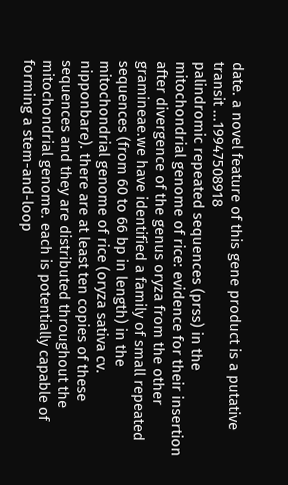date. a novel feature of this gene product is a putative transit ...19947508918
palindromic repeated sequences (prss) in the mitochondrial genome of rice: evidence for their insertion after divergence of the genus oryza from the other gramineae.we have identified a family of small repeated sequences (from 60 to 66 bp in length) in the mitochondrial genome of rice (oryza sativa cv. nipponbare). there are at least ten copies of these sequences and they are distributed throughout the mitochondrial genome. each is potentially capable of forming a stem-and-loop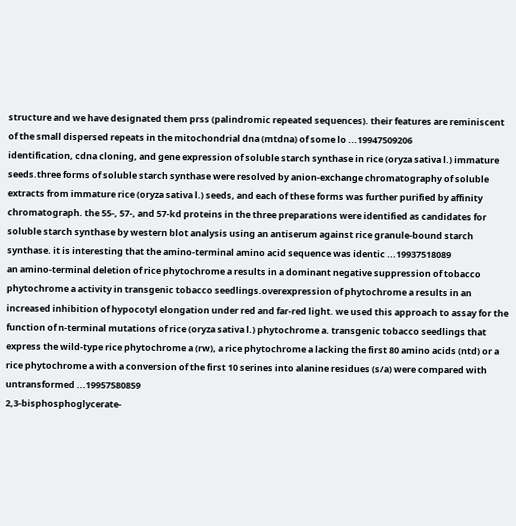structure and we have designated them prss (palindromic repeated sequences). their features are reminiscent of the small dispersed repeats in the mitochondrial dna (mtdna) of some lo ...19947509206
identification, cdna cloning, and gene expression of soluble starch synthase in rice (oryza sativa l.) immature seeds.three forms of soluble starch synthase were resolved by anion-exchange chromatography of soluble extracts from immature rice (oryza sativa l.) seeds, and each of these forms was further purified by affinity chromatograph. the 55-, 57-, and 57-kd proteins in the three preparations were identified as candidates for soluble starch synthase by western blot analysis using an antiserum against rice granule-bound starch synthase. it is interesting that the amino-terminal amino acid sequence was identic ...19937518089
an amino-terminal deletion of rice phytochrome a results in a dominant negative suppression of tobacco phytochrome a activity in transgenic tobacco seedlings.overexpression of phytochrome a results in an increased inhibition of hypocotyl elongation under red and far-red light. we used this approach to assay for the function of n-terminal mutations of rice (oryza sativa l.) phytochrome a. transgenic tobacco seedlings that express the wild-type rice phytochrome a (rw), a rice phytochrome a lacking the first 80 amino acids (ntd) or a rice phytochrome a with a conversion of the first 10 serines into alanine residues (s/a) were compared with untransformed ...19957580859
2,3-bisphosphoglycerate-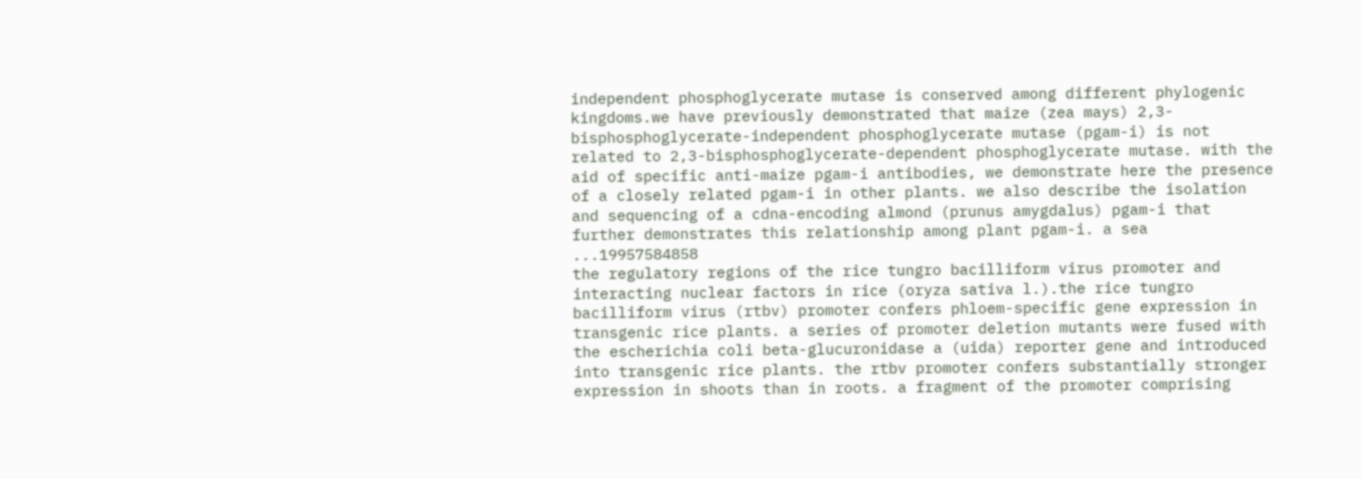independent phosphoglycerate mutase is conserved among different phylogenic kingdoms.we have previously demonstrated that maize (zea mays) 2,3-bisphosphoglycerate-independent phosphoglycerate mutase (pgam-i) is not related to 2,3-bisphosphoglycerate-dependent phosphoglycerate mutase. with the aid of specific anti-maize pgam-i antibodies, we demonstrate here the presence of a closely related pgam-i in other plants. we also describe the isolation and sequencing of a cdna-encoding almond (prunus amygdalus) pgam-i that further demonstrates this relationship among plant pgam-i. a sea ...19957584858
the regulatory regions of the rice tungro bacilliform virus promoter and interacting nuclear factors in rice (oryza sativa l.).the rice tungro bacilliform virus (rtbv) promoter confers phloem-specific gene expression in transgenic rice plants. a series of promoter deletion mutants were fused with the escherichia coli beta-glucuronidase a (uida) reporter gene and introduced into transgenic rice plants. the rtbv promoter confers substantially stronger expression in shoots than in roots. a fragment of the promoter comprising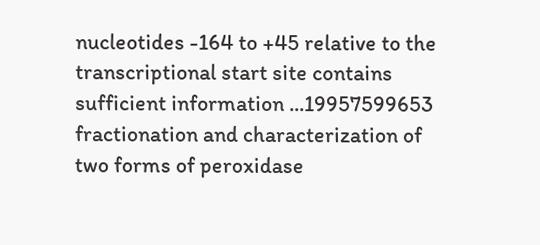nucleotides -164 to +45 relative to the transcriptional start site contains sufficient information ...19957599653
fractionation and characterization of two forms of peroxidase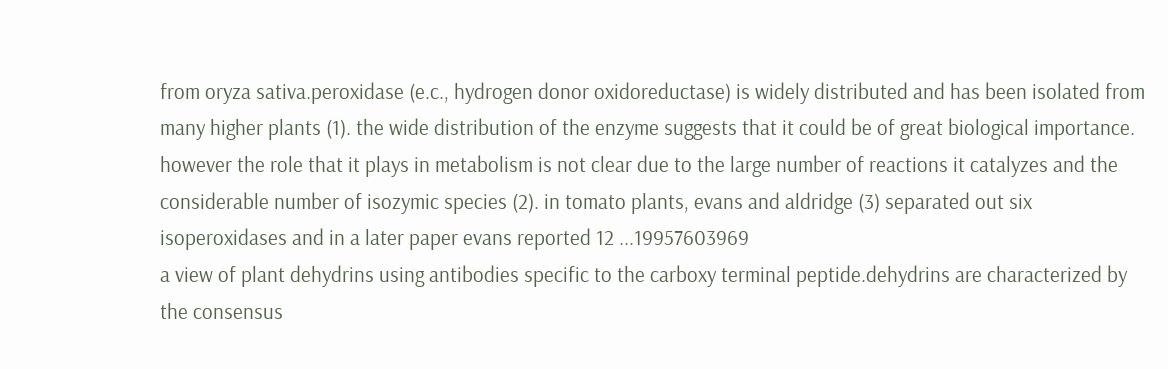from oryza sativa.peroxidase (e.c., hydrogen donor oxidoreductase) is widely distributed and has been isolated from many higher plants (1). the wide distribution of the enzyme suggests that it could be of great biological importance. however the role that it plays in metabolism is not clear due to the large number of reactions it catalyzes and the considerable number of isozymic species (2). in tomato plants, evans and aldridge (3) separated out six isoperoxidases and in a later paper evans reported 12 ...19957603969
a view of plant dehydrins using antibodies specific to the carboxy terminal peptide.dehydrins are characterized by the consensus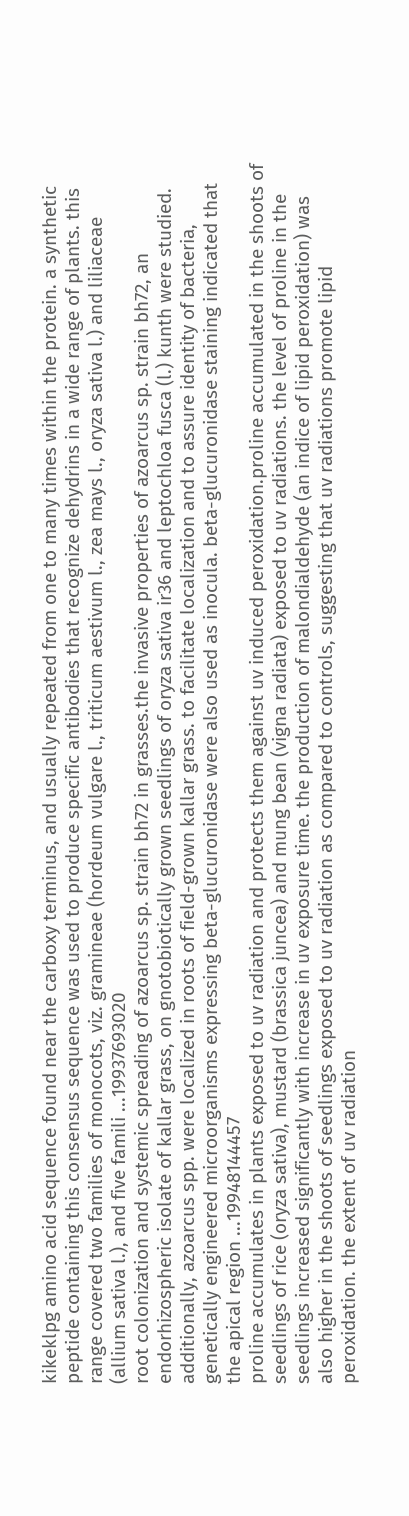kikeklpg amino acid sequence found near the carboxy terminus, and usually repeated from one to many times within the protein. a synthetic peptide containing this consensus sequence was used to produce specific antibodies that recognize dehydrins in a wide range of plants. this range covered two families of monocots, viz. gramineae (hordeum vulgare l., triticum aestivum l., zea mays l., oryza sativa l.) and liliaceae (allium sativa l.), and five famili ...19937693020
root colonization and systemic spreading of azoarcus sp. strain bh72 in grasses.the invasive properties of azoarcus sp. strain bh72, an endorhizospheric isolate of kallar grass, on gnotobiotically grown seedlings of oryza sativa ir36 and leptochloa fusca (l.) kunth were studied. additionally, azoarcus spp. were localized in roots of field-grown kallar grass. to facilitate localization and to assure identity of bacteria, genetically engineered microorganisms expressing beta-glucuronidase were also used as inocula. beta-glucuronidase staining indicated that the apical region ...19948144457
proline accumulates in plants exposed to uv radiation and protects them against uv induced peroxidation.proline accumulated in the shoots of seedlings of rice (oryza sativa), mustard (brassica juncea) and mung bean (vigna radiata) exposed to uv radiations. the level of proline in the seedlings increased significantly with increase in uv exposure time. the production of malondialdehyde (an indice of lipid peroxidation) was also higher in the shoots of seedlings exposed to uv radiation as compared to controls, suggesting that uv radiations promote lipid peroxidation. the extent of uv radiation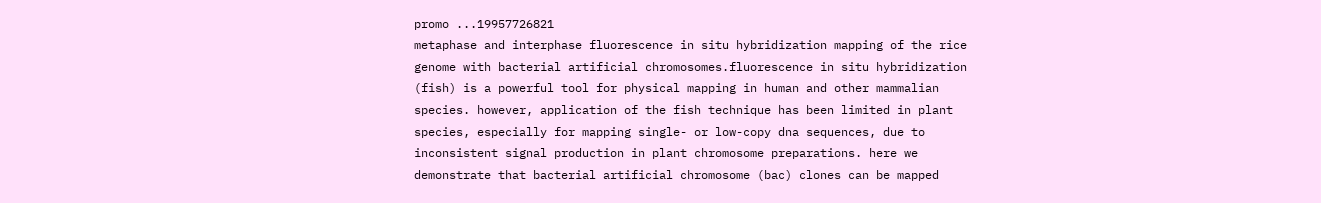promo ...19957726821
metaphase and interphase fluorescence in situ hybridization mapping of the rice genome with bacterial artificial chromosomes.fluorescence in situ hybridization (fish) is a powerful tool for physical mapping in human and other mammalian species. however, application of the fish technique has been limited in plant species, especially for mapping single- or low-copy dna sequences, due to inconsistent signal production in plant chromosome preparations. here we demonstrate that bacterial artificial chromosome (bac) clones can be mapped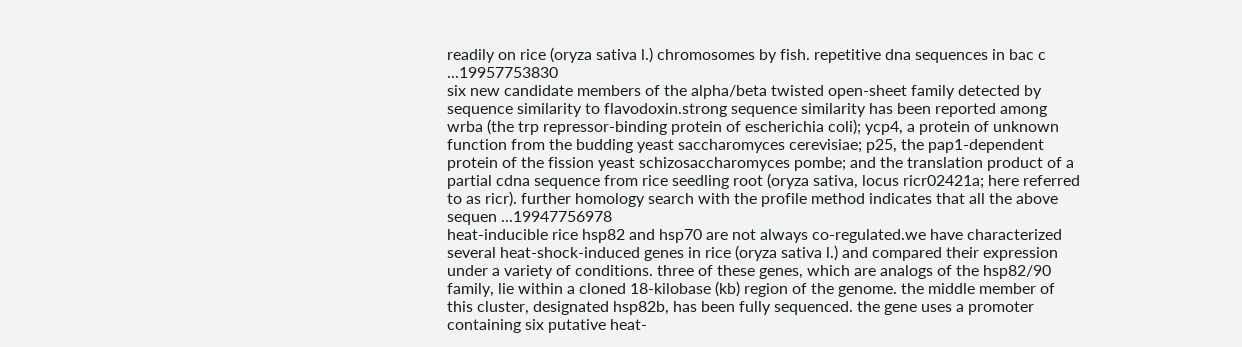readily on rice (oryza sativa l.) chromosomes by fish. repetitive dna sequences in bac c ...19957753830
six new candidate members of the alpha/beta twisted open-sheet family detected by sequence similarity to flavodoxin.strong sequence similarity has been reported among wrba (the trp repressor-binding protein of escherichia coli); ycp4, a protein of unknown function from the budding yeast saccharomyces cerevisiae; p25, the pap1-dependent protein of the fission yeast schizosaccharomyces pombe; and the translation product of a partial cdna sequence from rice seedling root (oryza sativa, locus ricr02421a; here referred to as ricr). further homology search with the profile method indicates that all the above sequen ...19947756978
heat-inducible rice hsp82 and hsp70 are not always co-regulated.we have characterized several heat-shock-induced genes in rice (oryza sativa l.) and compared their expression under a variety of conditions. three of these genes, which are analogs of the hsp82/90 family, lie within a cloned 18-kilobase (kb) region of the genome. the middle member of this cluster, designated hsp82b, has been fully sequenced. the gene uses a promoter containing six putative heat-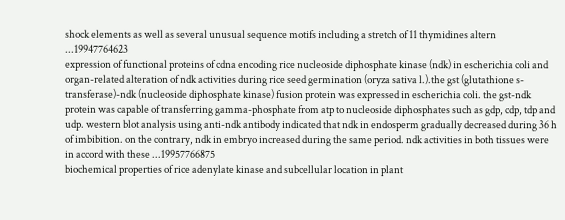shock elements as well as several unusual sequence motifs including a stretch of 11 thymidines altern ...19947764623
expression of functional proteins of cdna encoding rice nucleoside diphosphate kinase (ndk) in escherichia coli and organ-related alteration of ndk activities during rice seed germination (oryza sativa l.).the gst (glutathione s-transferase)-ndk (nucleoside diphosphate kinase) fusion protein was expressed in escherichia coli. the gst-ndk protein was capable of transferring gamma-phosphate from atp to nucleoside diphosphates such as gdp, cdp, tdp and udp. western blot analysis using anti-ndk antibody indicated that ndk in endosperm gradually decreased during 36 h of imbibition. on the contrary, ndk in embryo increased during the same period. ndk activities in both tissues were in accord with these ...19957766875
biochemical properties of rice adenylate kinase and subcellular location in plant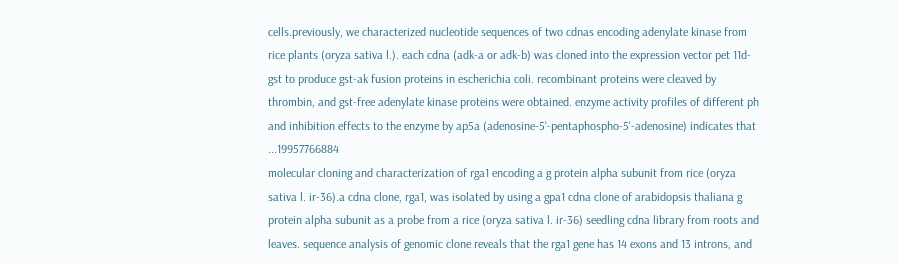cells.previously, we characterized nucleotide sequences of two cdnas encoding adenylate kinase from rice plants (oryza sativa l.). each cdna (adk-a or adk-b) was cloned into the expression vector pet 11d-gst to produce gst-ak fusion proteins in escherichia coli. recombinant proteins were cleaved by thrombin, and gst-free adenylate kinase proteins were obtained. enzyme activity profiles of different ph and inhibition effects to the enzyme by ap5a (adenosine-5'-pentaphospho-5'-adenosine) indicates that ...19957766884
molecular cloning and characterization of rga1 encoding a g protein alpha subunit from rice (oryza sativa l. ir-36).a cdna clone, rga1, was isolated by using a gpa1 cdna clone of arabidopsis thaliana g protein alpha subunit as a probe from a rice (oryza sativa l. ir-36) seedling cdna library from roots and leaves. sequence analysis of genomic clone reveals that the rga1 gene has 14 exons and 13 introns, and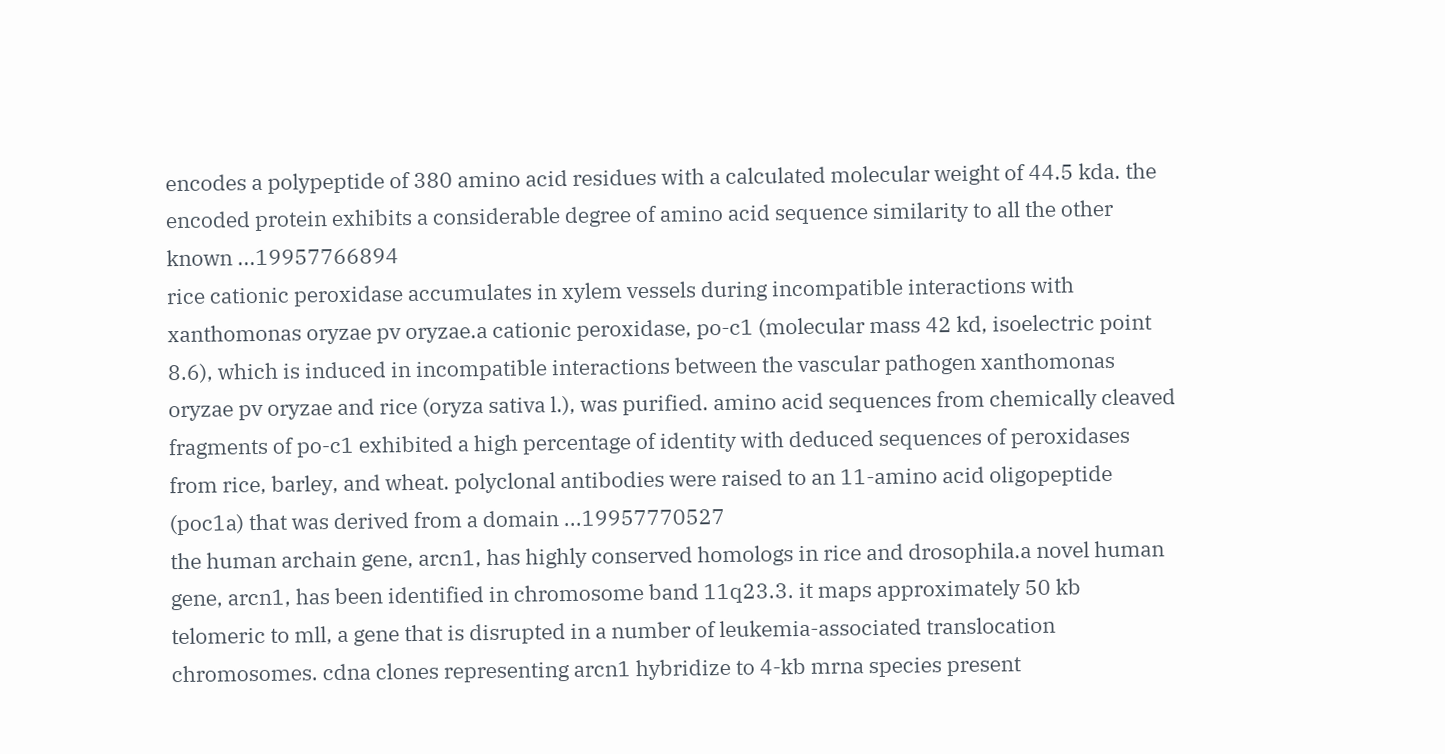encodes a polypeptide of 380 amino acid residues with a calculated molecular weight of 44.5 kda. the encoded protein exhibits a considerable degree of amino acid sequence similarity to all the other known ...19957766894
rice cationic peroxidase accumulates in xylem vessels during incompatible interactions with xanthomonas oryzae pv oryzae.a cationic peroxidase, po-c1 (molecular mass 42 kd, isoelectric point 8.6), which is induced in incompatible interactions between the vascular pathogen xanthomonas oryzae pv oryzae and rice (oryza sativa l.), was purified. amino acid sequences from chemically cleaved fragments of po-c1 exhibited a high percentage of identity with deduced sequences of peroxidases from rice, barley, and wheat. polyclonal antibodies were raised to an 11-amino acid oligopeptide (poc1a) that was derived from a domain ...19957770527
the human archain gene, arcn1, has highly conserved homologs in rice and drosophila.a novel human gene, arcn1, has been identified in chromosome band 11q23.3. it maps approximately 50 kb telomeric to mll, a gene that is disrupted in a number of leukemia-associated translocation chromosomes. cdna clones representing arcn1 hybridize to 4-kb mrna species present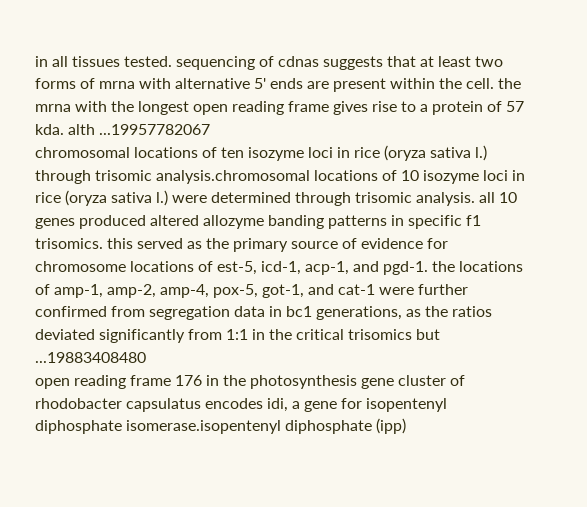in all tissues tested. sequencing of cdnas suggests that at least two forms of mrna with alternative 5' ends are present within the cell. the mrna with the longest open reading frame gives rise to a protein of 57 kda. alth ...19957782067
chromosomal locations of ten isozyme loci in rice (oryza sativa l.) through trisomic analysis.chromosomal locations of 10 isozyme loci in rice (oryza sativa l.) were determined through trisomic analysis. all 10 genes produced altered allozyme banding patterns in specific f1 trisomics. this served as the primary source of evidence for chromosome locations of est-5, icd-1, acp-1, and pgd-1. the locations of amp-1, amp-2, amp-4, pox-5, got-1, and cat-1 were further confirmed from segregation data in bc1 generations, as the ratios deviated significantly from 1:1 in the critical trisomics but ...19883408480
open reading frame 176 in the photosynthesis gene cluster of rhodobacter capsulatus encodes idi, a gene for isopentenyl diphosphate isomerase.isopentenyl diphosphate (ipp)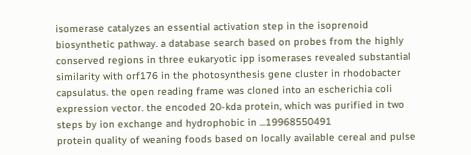isomerase catalyzes an essential activation step in the isoprenoid biosynthetic pathway. a database search based on probes from the highly conserved regions in three eukaryotic ipp isomerases revealed substantial similarity with orf176 in the photosynthesis gene cluster in rhodobacter capsulatus. the open reading frame was cloned into an escherichia coli expression vector. the encoded 20-kda protein, which was purified in two steps by ion exchange and hydrophobic in ...19968550491
protein quality of weaning foods based on locally available cereal and pulse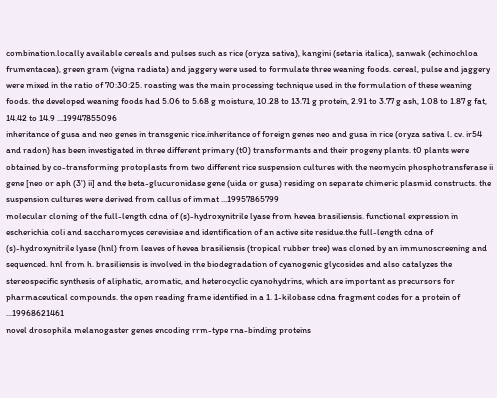combination.locally available cereals and pulses such as rice (oryza sativa), kangini (setaria italica), sanwak (echinochloa frumentacea), green gram (vigna radiata) and jaggery were used to formulate three weaning foods. cereal, pulse and jaggery were mixed in the ratio of 70:30:25. roasting was the main processing technique used in the formulation of these weaning foods. the developed weaning foods had 5.06 to 5.68 g moisture, 10.28 to 13.71 g protein, 2.91 to 3.77 g ash, 1.08 to 1.87 g fat, 14.42 to 14.9 ...19947855096
inheritance of gusa and neo genes in transgenic rice.inheritance of foreign genes neo and gusa in rice (oryza sativa l. cv. ir54 and radon) has been investigated in three different primary (t0) transformants and their progeny plants. t0 plants were obtained by co-transforming protoplasts from two different rice suspension cultures with the neomycin phosphotransferase ii gene [neo or aph (3') ii] and the beta-glucuronidase gene (uida or gusa) residing on separate chimeric plasmid constructs. the suspension cultures were derived from callus of immat ...19957865799
molecular cloning of the full-length cdna of (s)-hydroxynitrile lyase from hevea brasiliensis. functional expression in escherichia coli and saccharomyces cerevisiae and identification of an active site residue.the full-length cdna of (s)-hydroxynitrile lyase (hnl) from leaves of hevea brasiliensis (tropical rubber tree) was cloned by an immunoscreening and sequenced. hnl from h. brasiliensis is involved in the biodegradation of cyanogenic glycosides and also catalyzes the stereospecific synthesis of aliphatic, aromatic, and heterocyclic cyanohydrins, which are important as precursors for pharmaceutical compounds. the open reading frame identified in a 1. 1-kilobase cdna fragment codes for a protein of ...19968621461
novel drosophila melanogaster genes encoding rrm-type rna-binding proteins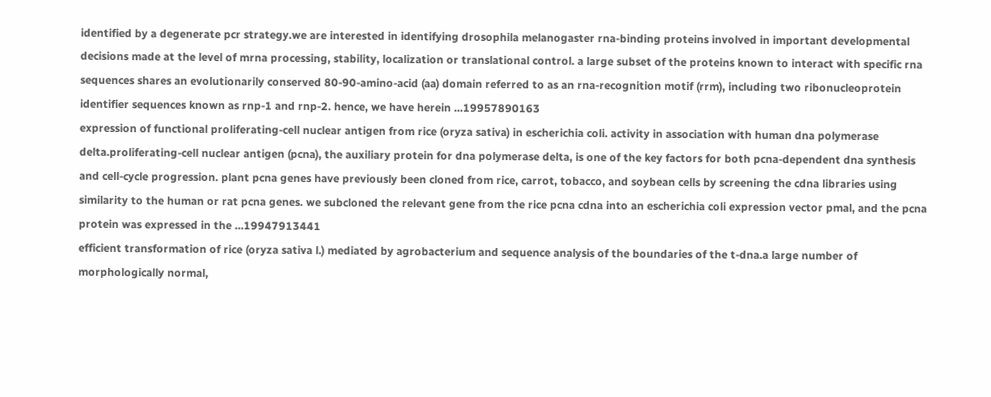identified by a degenerate pcr strategy.we are interested in identifying drosophila melanogaster rna-binding proteins involved in important developmental decisions made at the level of mrna processing, stability, localization or translational control. a large subset of the proteins known to interact with specific rna sequences shares an evolutionarily conserved 80-90-amino-acid (aa) domain referred to as an rna-recognition motif (rrm), including two ribonucleoprotein identifier sequences known as rnp-1 and rnp-2. hence, we have herein ...19957890163
expression of functional proliferating-cell nuclear antigen from rice (oryza sativa) in escherichia coli. activity in association with human dna polymerase delta.proliferating-cell nuclear antigen (pcna), the auxiliary protein for dna polymerase delta, is one of the key factors for both pcna-dependent dna synthesis and cell-cycle progression. plant pcna genes have previously been cloned from rice, carrot, tobacco, and soybean cells by screening the cdna libraries using similarity to the human or rat pcna genes. we subcloned the relevant gene from the rice pcna cdna into an escherichia coli expression vector pmal, and the pcna protein was expressed in the ...19947913441
efficient transformation of rice (oryza sativa l.) mediated by agrobacterium and sequence analysis of the boundaries of the t-dna.a large number of morphologically normal,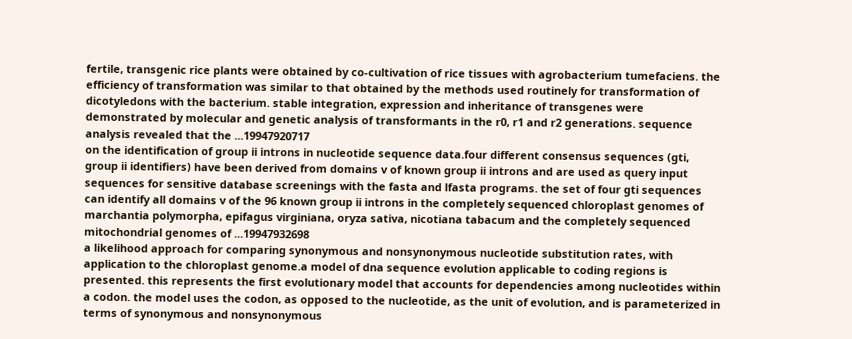fertile, transgenic rice plants were obtained by co-cultivation of rice tissues with agrobacterium tumefaciens. the efficiency of transformation was similar to that obtained by the methods used routinely for transformation of dicotyledons with the bacterium. stable integration, expression and inheritance of transgenes were demonstrated by molecular and genetic analysis of transformants in the r0, r1 and r2 generations. sequence analysis revealed that the ...19947920717
on the identification of group ii introns in nucleotide sequence data.four different consensus sequences (gti, group ii identifiers) have been derived from domains v of known group ii introns and are used as query input sequences for sensitive database screenings with the fasta and lfasta programs. the set of four gti sequences can identify all domains v of the 96 known group ii introns in the completely sequenced chloroplast genomes of marchantia polymorpha, epifagus virginiana, oryza sativa, nicotiana tabacum and the completely sequenced mitochondrial genomes of ...19947932698
a likelihood approach for comparing synonymous and nonsynonymous nucleotide substitution rates, with application to the chloroplast genome.a model of dna sequence evolution applicable to coding regions is presented. this represents the first evolutionary model that accounts for dependencies among nucleotides within a codon. the model uses the codon, as opposed to the nucleotide, as the unit of evolution, and is parameterized in terms of synonymous and nonsynonymous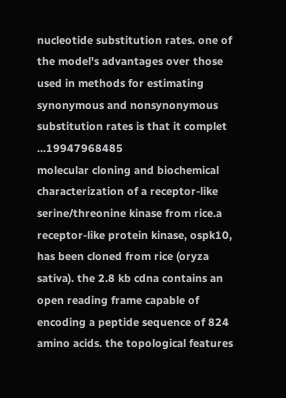nucleotide substitution rates. one of the model's advantages over those used in methods for estimating synonymous and nonsynonymous substitution rates is that it complet ...19947968485
molecular cloning and biochemical characterization of a receptor-like serine/threonine kinase from rice.a receptor-like protein kinase, ospk10, has been cloned from rice (oryza sativa). the 2.8 kb cdna contains an open reading frame capable of encoding a peptide sequence of 824 amino acids. the topological features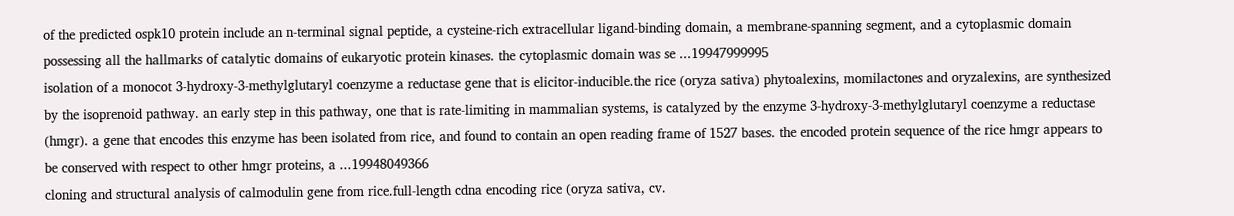of the predicted ospk10 protein include an n-terminal signal peptide, a cysteine-rich extracellular ligand-binding domain, a membrane-spanning segment, and a cytoplasmic domain possessing all the hallmarks of catalytic domains of eukaryotic protein kinases. the cytoplasmic domain was se ...19947999995
isolation of a monocot 3-hydroxy-3-methylglutaryl coenzyme a reductase gene that is elicitor-inducible.the rice (oryza sativa) phytoalexins, momilactones and oryzalexins, are synthesized by the isoprenoid pathway. an early step in this pathway, one that is rate-limiting in mammalian systems, is catalyzed by the enzyme 3-hydroxy-3-methylglutaryl coenzyme a reductase (hmgr). a gene that encodes this enzyme has been isolated from rice, and found to contain an open reading frame of 1527 bases. the encoded protein sequence of the rice hmgr appears to be conserved with respect to other hmgr proteins, a ...19948049366
cloning and structural analysis of calmodulin gene from rice.full-length cdna encoding rice (oryza sativa, cv.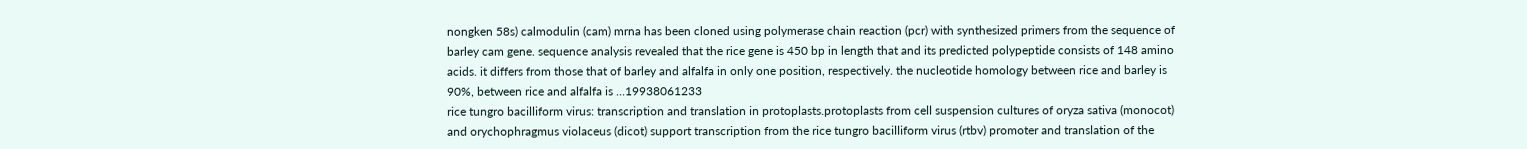nongken 58s) calmodulin (cam) mrna has been cloned using polymerase chain reaction (pcr) with synthesized primers from the sequence of barley cam gene. sequence analysis revealed that the rice gene is 450 bp in length that and its predicted polypeptide consists of 148 amino acids. it differs from those that of barley and alfalfa in only one position, respectively. the nucleotide homology between rice and barley is 90%, between rice and alfalfa is ...19938061233
rice tungro bacilliform virus: transcription and translation in protoplasts.protoplasts from cell suspension cultures of oryza sativa (monocot) and orychophragmus violaceus (dicot) support transcription from the rice tungro bacilliform virus (rtbv) promoter and translation of the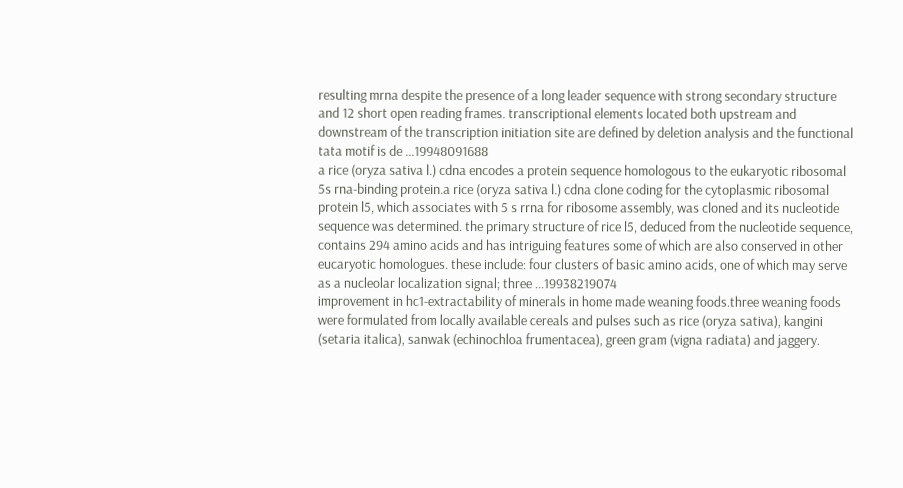resulting mrna despite the presence of a long leader sequence with strong secondary structure and 12 short open reading frames. transcriptional elements located both upstream and downstream of the transcription initiation site are defined by deletion analysis and the functional tata motif is de ...19948091688
a rice (oryza sativa l.) cdna encodes a protein sequence homologous to the eukaryotic ribosomal 5s rna-binding protein.a rice (oryza sativa l.) cdna clone coding for the cytoplasmic ribosomal protein l5, which associates with 5 s rrna for ribosome assembly, was cloned and its nucleotide sequence was determined. the primary structure of rice l5, deduced from the nucleotide sequence, contains 294 amino acids and has intriguing features some of which are also conserved in other eucaryotic homologues. these include: four clusters of basic amino acids, one of which may serve as a nucleolar localization signal; three ...19938219074
improvement in hc1-extractability of minerals in home made weaning foods.three weaning foods were formulated from locally available cereals and pulses such as rice (oryza sativa), kangini (setaria italica), sanwak (echinochloa frumentacea), green gram (vigna radiata) and jaggery.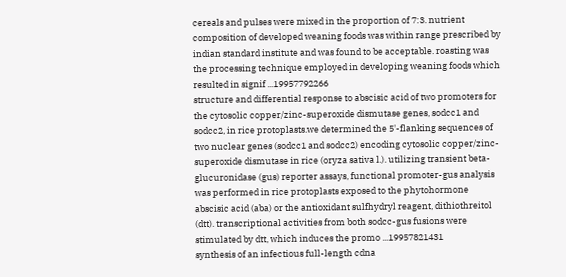cereals and pulses were mixed in the proportion of 7:3. nutrient composition of developed weaning foods was within range prescribed by indian standard institute and was found to be acceptable. roasting was the processing technique employed in developing weaning foods which resulted in signif ...19957792266
structure and differential response to abscisic acid of two promoters for the cytosolic copper/zinc-superoxide dismutase genes, sodcc1 and sodcc2, in rice protoplasts.we determined the 5'-flanking sequences of two nuclear genes (sodcc1 and sodcc2) encoding cytosolic copper/zinc-superoxide dismutase in rice (oryza sativa l.). utilizing transient beta-glucuronidase (gus) reporter assays, functional promoter-gus analysis was performed in rice protoplasts exposed to the phytohormone abscisic acid (aba) or the antioxidant sulfhydryl reagent, dithiothreitol (dtt). transcriptional activities from both sodcc-gus fusions were stimulated by dtt, which induces the promo ...19957821431
synthesis of an infectious full-length cdna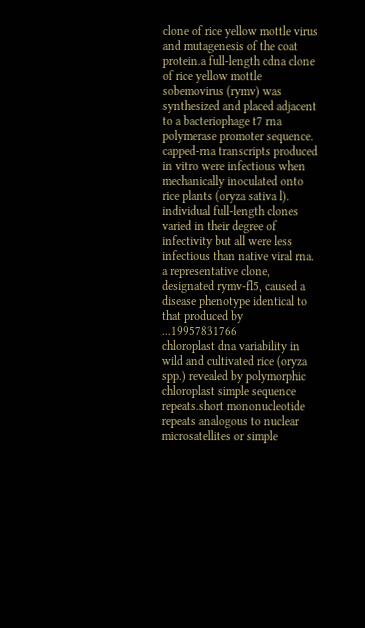clone of rice yellow mottle virus and mutagenesis of the coat protein.a full-length cdna clone of rice yellow mottle sobemovirus (rymv) was synthesized and placed adjacent to a bacteriophage t7 rna polymerase promoter sequence. capped-rna transcripts produced in vitro were infectious when mechanically inoculated onto rice plants (oryza sativa l). individual full-length clones varied in their degree of infectivity but all were less infectious than native viral rna. a representative clone, designated rymv-fl5, caused a disease phenotype identical to that produced by ...19957831766
chloroplast dna variability in wild and cultivated rice (oryza spp.) revealed by polymorphic chloroplast simple sequence repeats.short mononucleotide repeats analogous to nuclear microsatellites or simple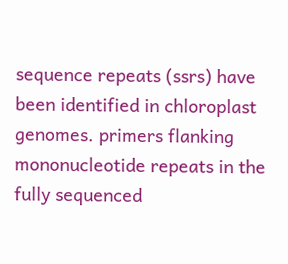sequence repeats (ssrs) have been identified in chloroplast genomes. primers flanking mononucleotide repeats in the fully sequenced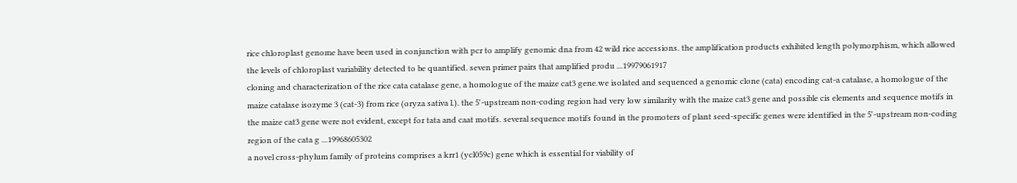rice chloroplast genome have been used in conjunction with pcr to amplify genomic dna from 42 wild rice accessions. the amplification products exhibited length polymorphism, which allowed the levels of chloroplast variability detected to be quantified. seven primer pairs that amplified produ ...19979061917
cloning and characterization of the rice cata catalase gene, a homologue of the maize cat3 gene.we isolated and sequenced a genomic clone (cata) encoding cat-a catalase, a homologue of the maize catalase isozyme 3 (cat-3) from rice (oryza sativa l.). the 5'-upstream non-coding region had very low similarity with the maize cat3 gene and possible cis elements and sequence motifs in the maize cat3 gene were not evident, except for tata and caat motifs. several sequence motifs found in the promoters of plant seed-specific genes were identified in the 5'-upstream non-coding region of the cata g ...19968605302
a novel cross-phylum family of proteins comprises a krr1 (ycl059c) gene which is essential for viability of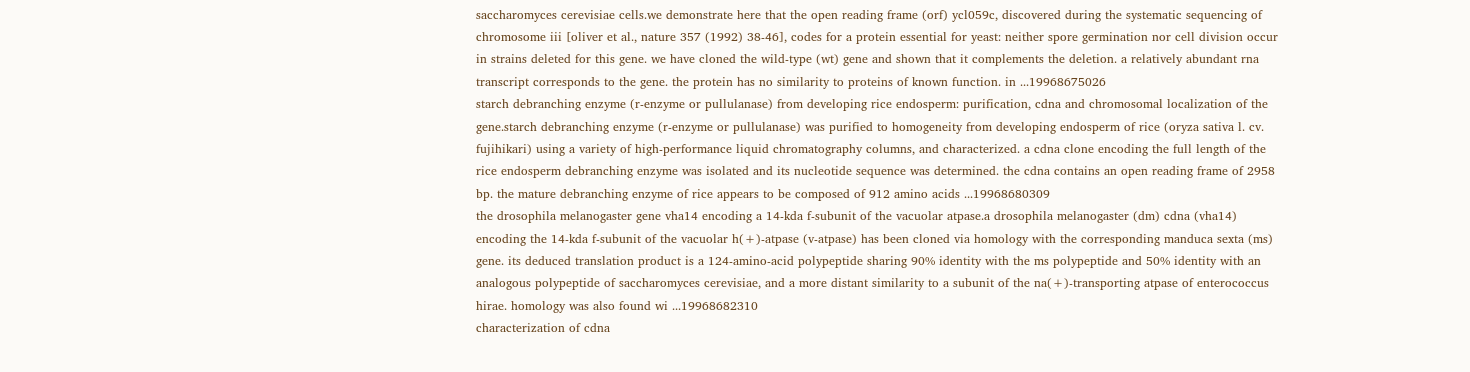saccharomyces cerevisiae cells.we demonstrate here that the open reading frame (orf) ycl059c, discovered during the systematic sequencing of chromosome iii [oliver et al., nature 357 (1992) 38-46], codes for a protein essential for yeast: neither spore germination nor cell division occur in strains deleted for this gene. we have cloned the wild-type (wt) gene and shown that it complements the deletion. a relatively abundant rna transcript corresponds to the gene. the protein has no similarity to proteins of known function. in ...19968675026
starch debranching enzyme (r-enzyme or pullulanase) from developing rice endosperm: purification, cdna and chromosomal localization of the gene.starch debranching enzyme (r-enzyme or pullulanase) was purified to homogeneity from developing endosperm of rice (oryza sativa l. cv. fujihikari) using a variety of high-performance liquid chromatography columns, and characterized. a cdna clone encoding the full length of the rice endosperm debranching enzyme was isolated and its nucleotide sequence was determined. the cdna contains an open reading frame of 2958 bp. the mature debranching enzyme of rice appears to be composed of 912 amino acids ...19968680309
the drosophila melanogaster gene vha14 encoding a 14-kda f-subunit of the vacuolar atpase.a drosophila melanogaster (dm) cdna (vha14) encoding the 14-kda f-subunit of the vacuolar h(+)-atpase (v-atpase) has been cloned via homology with the corresponding manduca sexta (ms) gene. its deduced translation product is a 124-amino-acid polypeptide sharing 90% identity with the ms polypeptide and 50% identity with an analogous polypeptide of saccharomyces cerevisiae, and a more distant similarity to a subunit of the na(+)-transporting atpase of enterococcus hirae. homology was also found wi ...19968682310
characterization of cdna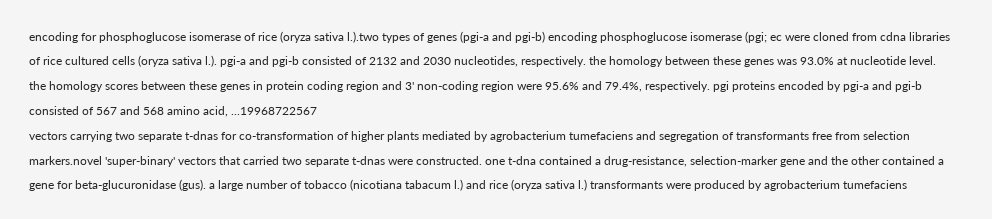encoding for phosphoglucose isomerase of rice (oryza sativa l.).two types of genes (pgi-a and pgi-b) encoding phosphoglucose isomerase (pgi; ec were cloned from cdna libraries of rice cultured cells (oryza sativa l.). pgi-a and pgi-b consisted of 2132 and 2030 nucleotides, respectively. the homology between these genes was 93.0% at nucleotide level. the homology scores between these genes in protein coding region and 3' non-coding region were 95.6% and 79.4%, respectively. pgi proteins encoded by pgi-a and pgi-b consisted of 567 and 568 amino acid, ...19968722567
vectors carrying two separate t-dnas for co-transformation of higher plants mediated by agrobacterium tumefaciens and segregation of transformants free from selection markers.novel 'super-binary' vectors that carried two separate t-dnas were constructed. one t-dna contained a drug-resistance, selection-marker gene and the other contained a gene for beta-glucuronidase (gus). a large number of tobacco (nicotiana tabacum l.) and rice (oryza sativa l.) transformants were produced by agrobacterium tumefaciens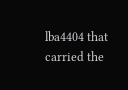lba4404 that carried the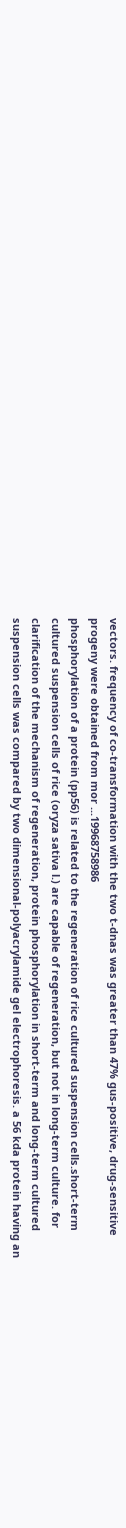vectors. frequency of co-transformation with the two t-dnas was greater than 47% gus-positive, drug-sensitive progeny were obtained from mor ...19968758986
phosphorylation of a protein (pp56) is related to the regeneration of rice cultured suspension cells.short-term cultured suspension cells of rice (oryza sativa l.) are capable of regeneration, but not in long-term culture. for clarification of the mechanism of regeneration, protein phosphorylation in short-term and long-term cultured suspension cells was compared by two dimensional-polyacrylamide gel electrophoresis. a 56 kda protein having an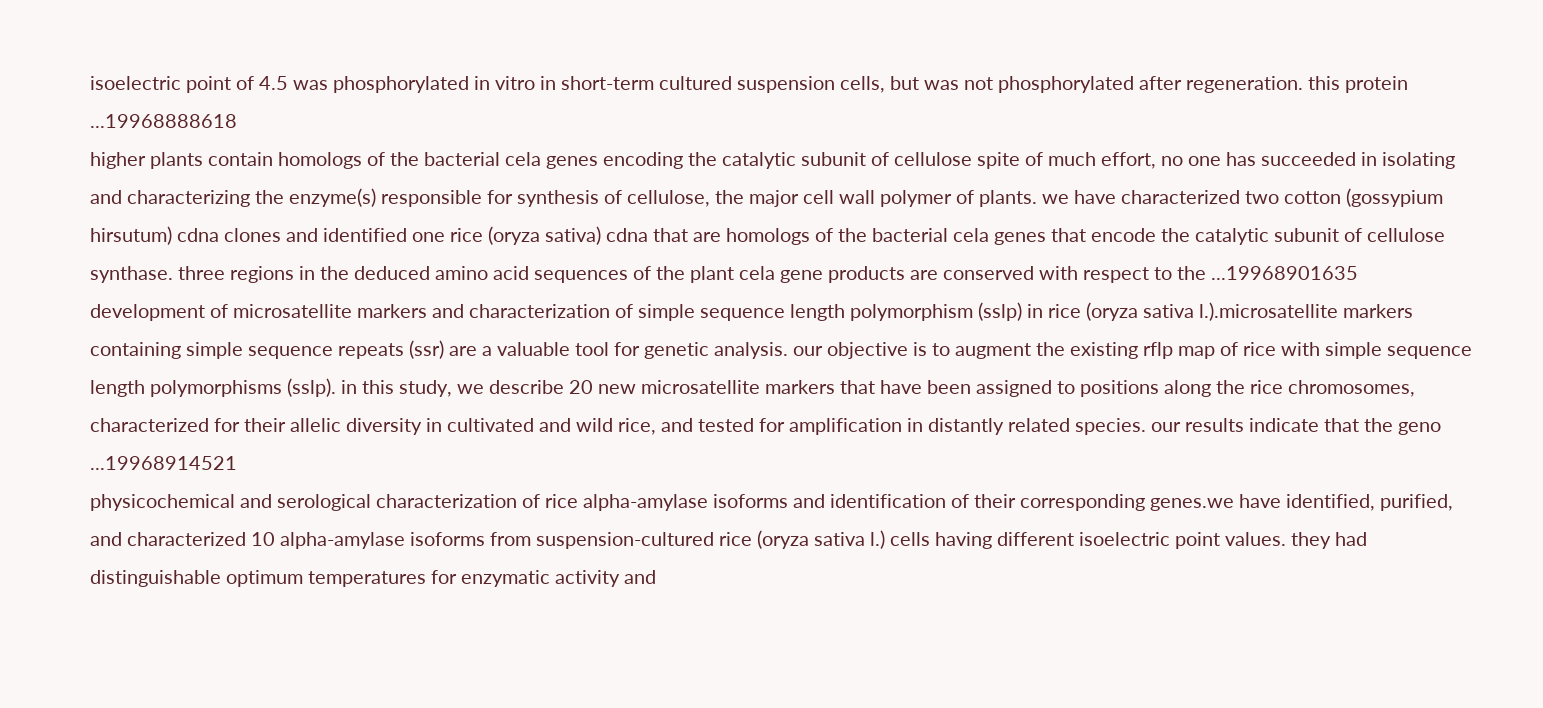isoelectric point of 4.5 was phosphorylated in vitro in short-term cultured suspension cells, but was not phosphorylated after regeneration. this protein ...19968888618
higher plants contain homologs of the bacterial cela genes encoding the catalytic subunit of cellulose spite of much effort, no one has succeeded in isolating and characterizing the enzyme(s) responsible for synthesis of cellulose, the major cell wall polymer of plants. we have characterized two cotton (gossypium hirsutum) cdna clones and identified one rice (oryza sativa) cdna that are homologs of the bacterial cela genes that encode the catalytic subunit of cellulose synthase. three regions in the deduced amino acid sequences of the plant cela gene products are conserved with respect to the ...19968901635
development of microsatellite markers and characterization of simple sequence length polymorphism (sslp) in rice (oryza sativa l.).microsatellite markers containing simple sequence repeats (ssr) are a valuable tool for genetic analysis. our objective is to augment the existing rflp map of rice with simple sequence length polymorphisms (sslp). in this study, we describe 20 new microsatellite markers that have been assigned to positions along the rice chromosomes, characterized for their allelic diversity in cultivated and wild rice, and tested for amplification in distantly related species. our results indicate that the geno ...19968914521
physicochemical and serological characterization of rice alpha-amylase isoforms and identification of their corresponding genes.we have identified, purified, and characterized 10 alpha-amylase isoforms from suspension-cultured rice (oryza sativa l.) cells having different isoelectric point values. they had distinguishable optimum temperatures for enzymatic activity and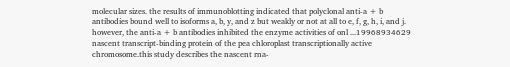molecular sizes. the results of immunoblotting indicated that polyclonal anti-a + b antibodies bound well to isoforms a, b, y, and z but weakly or not at all to e, f, g, h, i, and j. however, the anti-a + b antibodies inhibited the enzyme activities of onl ...19968934629
nascent transcript-binding protein of the pea chloroplast transcriptionally active chromosome.this study describes the nascent rna-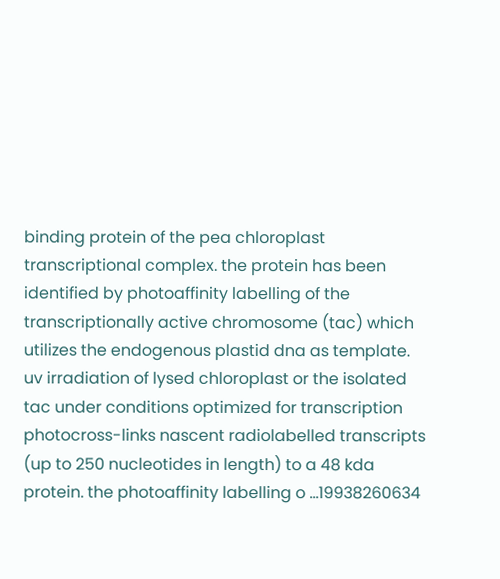binding protein of the pea chloroplast transcriptional complex. the protein has been identified by photoaffinity labelling of the transcriptionally active chromosome (tac) which utilizes the endogenous plastid dna as template. uv irradiation of lysed chloroplast or the isolated tac under conditions optimized for transcription photocross-links nascent radiolabelled transcripts (up to 250 nucleotides in length) to a 48 kda protein. the photoaffinity labelling o ...19938260634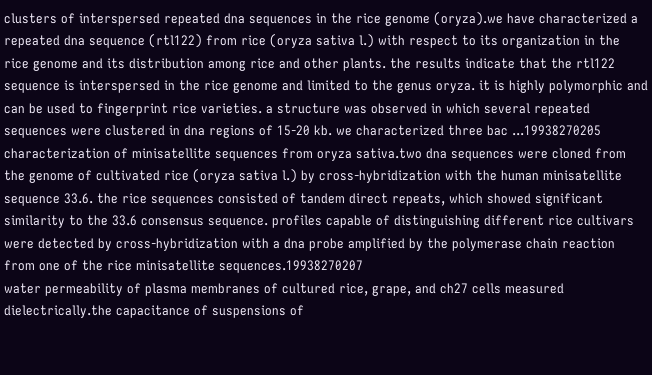clusters of interspersed repeated dna sequences in the rice genome (oryza).we have characterized a repeated dna sequence (rtl122) from rice (oryza sativa l.) with respect to its organization in the rice genome and its distribution among rice and other plants. the results indicate that the rtl122 sequence is interspersed in the rice genome and limited to the genus oryza. it is highly polymorphic and can be used to fingerprint rice varieties. a structure was observed in which several repeated sequences were clustered in dna regions of 15-20 kb. we characterized three bac ...19938270205
characterization of minisatellite sequences from oryza sativa.two dna sequences were cloned from the genome of cultivated rice (oryza sativa l.) by cross-hybridization with the human minisatellite sequence 33.6. the rice sequences consisted of tandem direct repeats, which showed significant similarity to the 33.6 consensus sequence. profiles capable of distinguishing different rice cultivars were detected by cross-hybridization with a dna probe amplified by the polymerase chain reaction from one of the rice minisatellite sequences.19938270207
water permeability of plasma membranes of cultured rice, grape, and ch27 cells measured dielectrically.the capacitance of suspensions of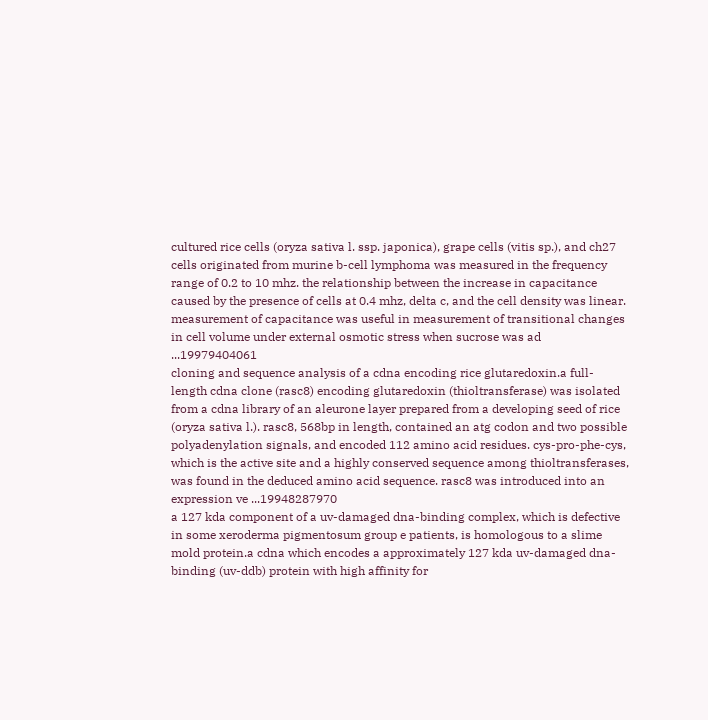cultured rice cells (oryza sativa l. ssp. japonica), grape cells (vitis sp.), and ch27 cells originated from murine b-cell lymphoma was measured in the frequency range of 0.2 to 10 mhz. the relationship between the increase in capacitance caused by the presence of cells at 0.4 mhz, delta c, and the cell density was linear. measurement of capacitance was useful in measurement of transitional changes in cell volume under external osmotic stress when sucrose was ad ...19979404061
cloning and sequence analysis of a cdna encoding rice glutaredoxin.a full-length cdna clone (rasc8) encoding glutaredoxin (thioltransferase) was isolated from a cdna library of an aleurone layer prepared from a developing seed of rice (oryza sativa l.). rasc8, 568bp in length, contained an atg codon and two possible polyadenylation signals, and encoded 112 amino acid residues. cys-pro-phe-cys, which is the active site and a highly conserved sequence among thioltransferases, was found in the deduced amino acid sequence. rasc8 was introduced into an expression ve ...19948287970
a 127 kda component of a uv-damaged dna-binding complex, which is defective in some xeroderma pigmentosum group e patients, is homologous to a slime mold protein.a cdna which encodes a approximately 127 kda uv-damaged dna-binding (uv-ddb) protein with high affinity for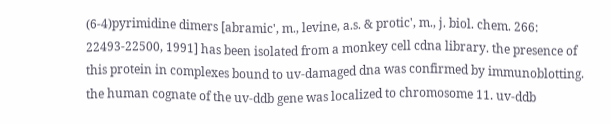(6-4)pyrimidine dimers [abramic', m., levine, a.s. & protic', m., j. biol. chem. 266: 22493-22500, 1991] has been isolated from a monkey cell cdna library. the presence of this protein in complexes bound to uv-damaged dna was confirmed by immunoblotting. the human cognate of the uv-ddb gene was localized to chromosome 11. uv-ddb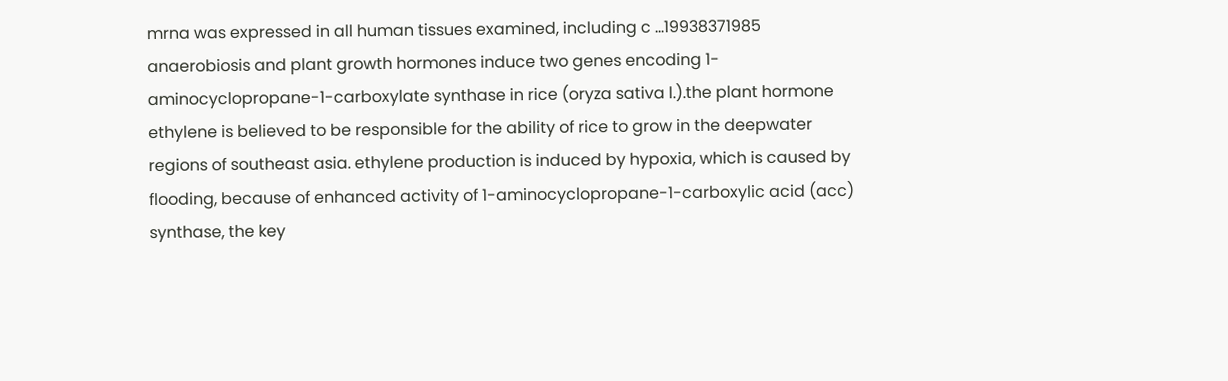mrna was expressed in all human tissues examined, including c ...19938371985
anaerobiosis and plant growth hormones induce two genes encoding 1-aminocyclopropane-1-carboxylate synthase in rice (oryza sativa l.).the plant hormone ethylene is believed to be responsible for the ability of rice to grow in the deepwater regions of southeast asia. ethylene production is induced by hypoxia, which is caused by flooding, because of enhanced activity of 1-aminocyclopropane-1-carboxylic acid (acc) synthase, the key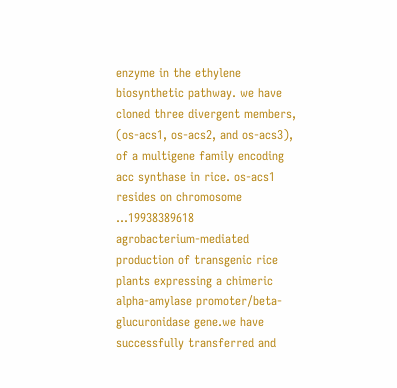enzyme in the ethylene biosynthetic pathway. we have cloned three divergent members, (os-acs1, os-acs2, and os-acs3), of a multigene family encoding acc synthase in rice. os-acs1 resides on chromosome ...19938389618
agrobacterium-mediated production of transgenic rice plants expressing a chimeric alpha-amylase promoter/beta-glucuronidase gene.we have successfully transferred and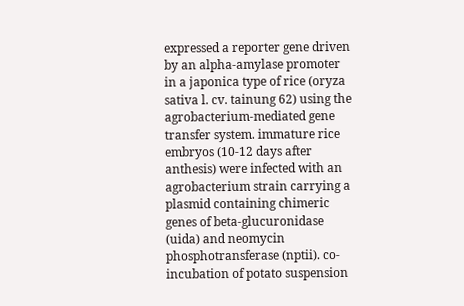expressed a reporter gene driven by an alpha-amylase promoter in a japonica type of rice (oryza sativa l. cv. tainung 62) using the agrobacterium-mediated gene transfer system. immature rice embryos (10-12 days after anthesis) were infected with an agrobacterium strain carrying a plasmid containing chimeric genes of beta-glucuronidase (uida) and neomycin phosphotransferase (nptii). co-incubation of potato suspension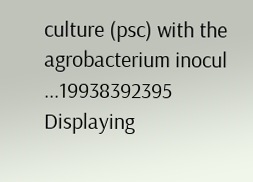culture (psc) with the agrobacterium inocul ...19938392395
Displaying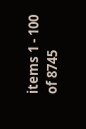items 1 - 100 of 8745